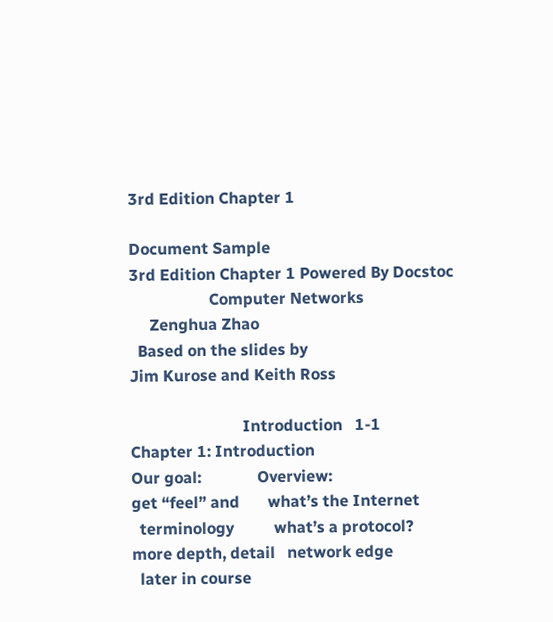3rd Edition Chapter 1

Document Sample
3rd Edition Chapter 1 Powered By Docstoc
                    Computer Networks
     Zenghua Zhao
  Based on the slides by
Jim Kurose and Keith Ross

                            Introduction   1-1
Chapter 1: Introduction
Our goal:              Overview:
get “feel” and       what’s the Internet
  terminology          what’s a protocol?
more depth, detail   network edge
  later in course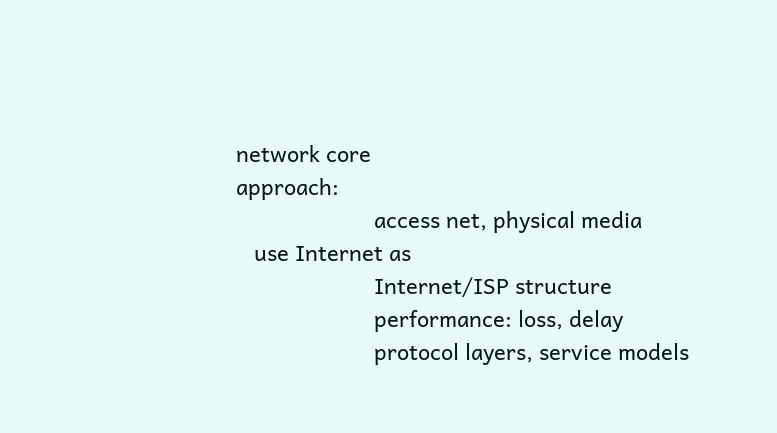network core
approach:
                       access net, physical media
   use Internet as
                       Internet/ISP structure
                       performance: loss, delay
                       protocol layers, service models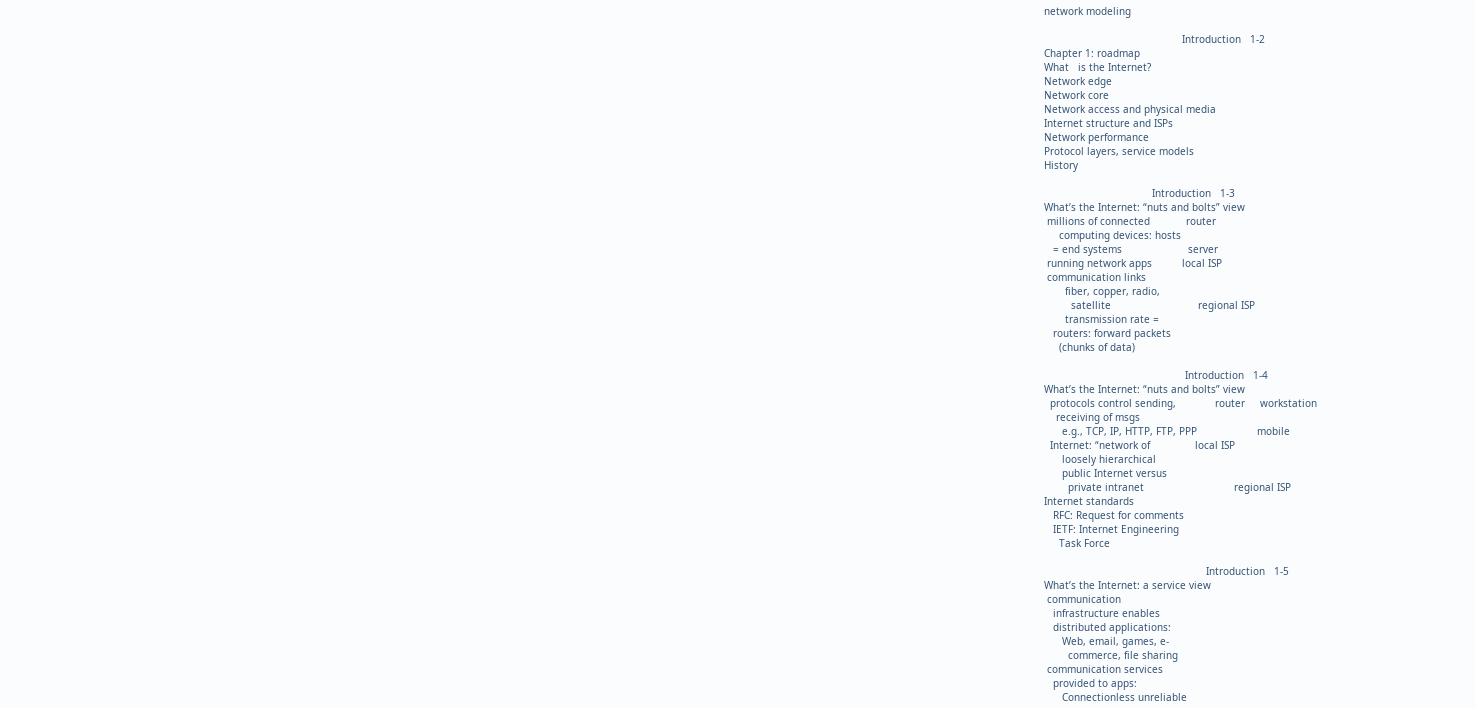network modeling

                                              Introduction   1-2
Chapter 1: roadmap
What   is the Internet?
Network edge
Network core
Network access and physical media
Internet structure and ISPs
Network performance
Protocol layers, service models
History

                                    Introduction   1-3
What’s the Internet: “nuts and bolts” view
 millions of connected            router
     computing devices: hosts
   = end systems                      server
 running network apps          local ISP
 communication links
       fiber, copper, radio,
         satellite                             regional ISP
       transmission rate =
   routers: forward packets
     (chunks of data)

                                               Introduction   1-4
What’s the Internet: “nuts and bolts” view
  protocols control sending,             router     workstation
    receiving of msgs
      e.g., TCP, IP, HTTP, FTP, PPP                    mobile
  Internet: “network of               local ISP
      loosely hierarchical
      public Internet versus
        private intranet                              regional ISP
Internet standards
   RFC: Request for comments
   IETF: Internet Engineering
     Task Force

                                                      Introduction   1-5
What’s the Internet: a service view
 communication
   infrastructure enables
   distributed applications:
      Web, email, games, e-
        commerce, file sharing
 communication services
   provided to apps:
      Connectionless unreliable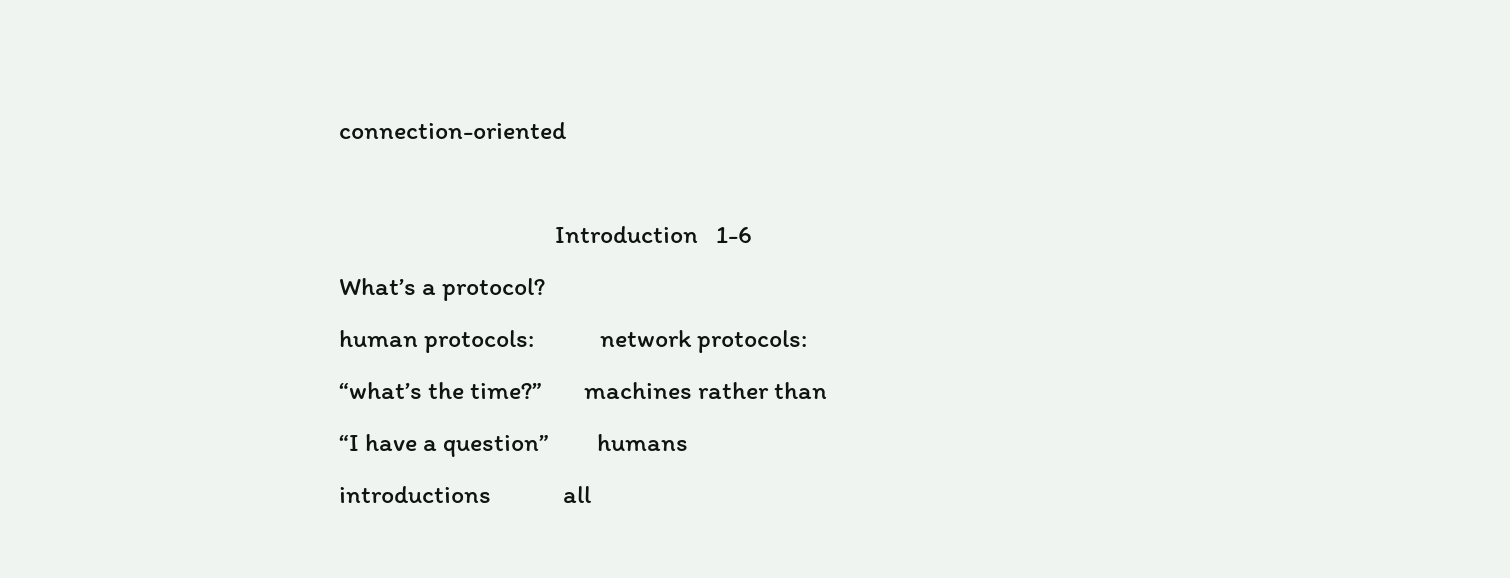connection-oriented

                                    Introduction   1-6
What’s a protocol?
human protocols:           network protocols:
“what’s the time?”       machines rather than
“I have a question”        humans
introductions            all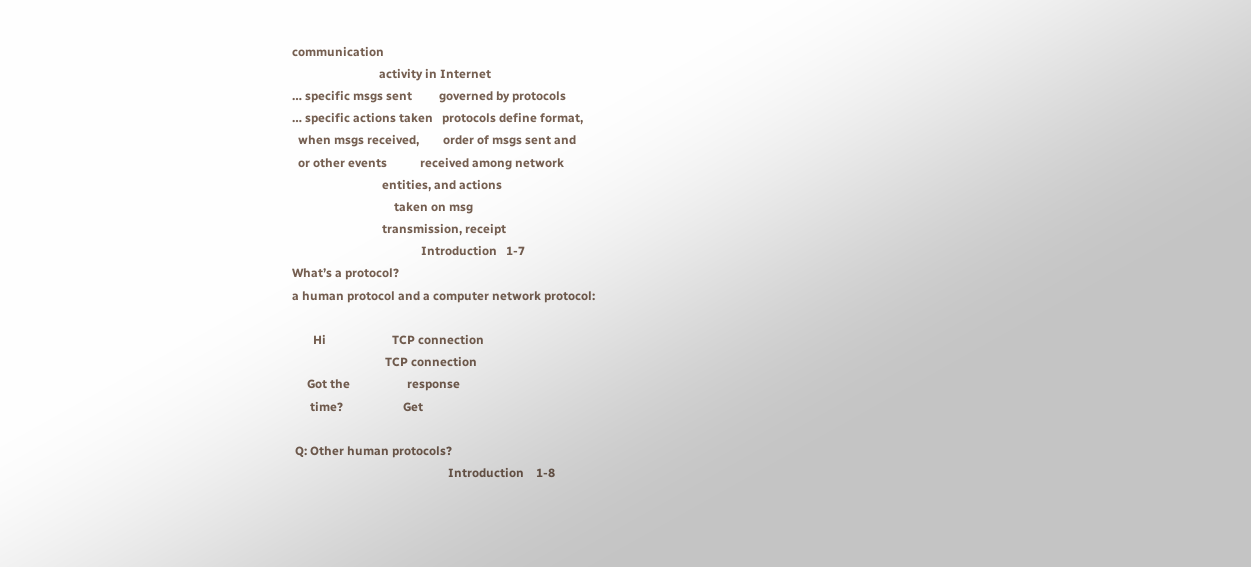communication
                             activity in Internet
… specific msgs sent         governed by protocols
… specific actions taken   protocols define format,
  when msgs received,        order of msgs sent and
  or other events           received among network
                              entities, and actions
                                  taken on msg
                              transmission, receipt
                                           Introduction   1-7
What’s a protocol?
a human protocol and a computer network protocol:

       Hi                      TCP connection
                               TCP connection
     Got the                   response
      time?                    Get

 Q: Other human protocols?
                                                    Introduction    1-8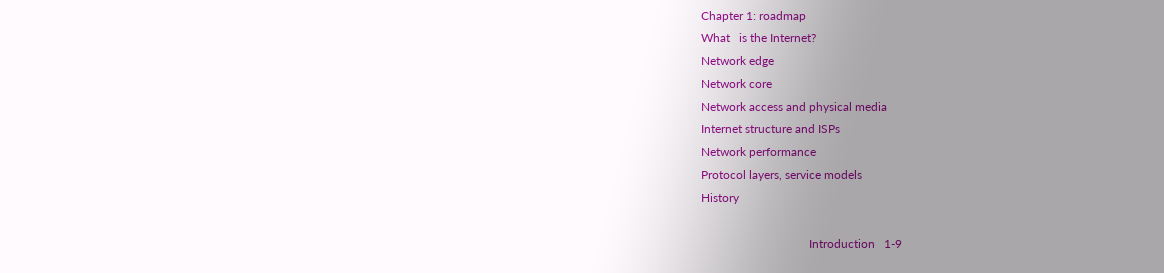Chapter 1: roadmap
What   is the Internet?
Network edge
Network core
Network access and physical media
Internet structure and ISPs
Network performance
Protocol layers, service models
History

                                    Introduction   1-9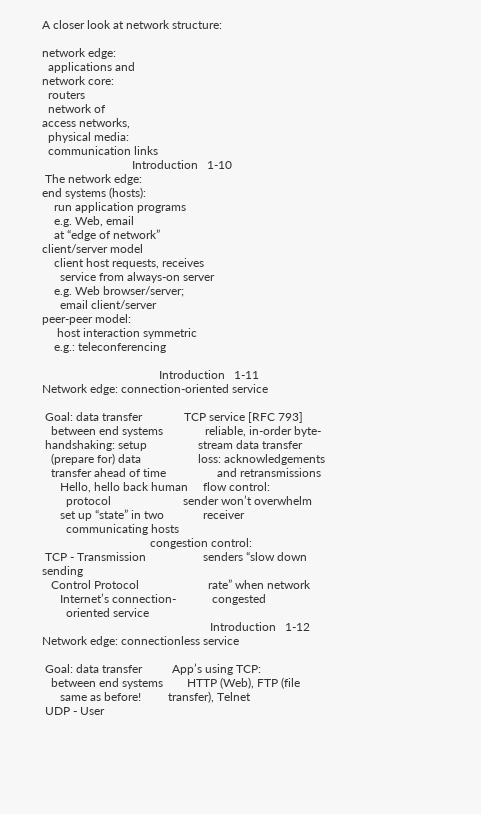A closer look at network structure:

network edge:
  applications and
network core:
  routers
  network of
access networks,
  physical media:
  communication links
                              Introduction   1-10
 The network edge:
end systems (hosts):
    run application programs
    e.g. Web, email
    at “edge of network”
client/server model
    client host requests, receives
      service from always-on server
    e.g. Web browser/server;
      email client/server
peer-peer model:
     host interaction symmetric
    e.g.: teleconferencing

                                       Introduction   1-11
Network edge: connection-oriented service

 Goal: data transfer              TCP service [RFC 793]
   between end systems              reliable, in-order byte-
 handshaking: setup                 stream data transfer
   (prepare for) data                   loss: acknowledgements
   transfer ahead of time                 and retransmissions
      Hello, hello back human     flow control:
        protocol                        sender won’t overwhelm
      set up “state” in two             receiver
        communicating hosts
                                    congestion control:
 TCP - Transmission                   senders “slow down sending
   Control Protocol                       rate” when network
      Internet’s connection-            congested
        oriented service
                                                        Introduction   1-12
Network edge: connectionless service

 Goal: data transfer          App’s using TCP:
   between end systems        HTTP (Web), FTP (file
      same as before!         transfer), Telnet
 UDP - User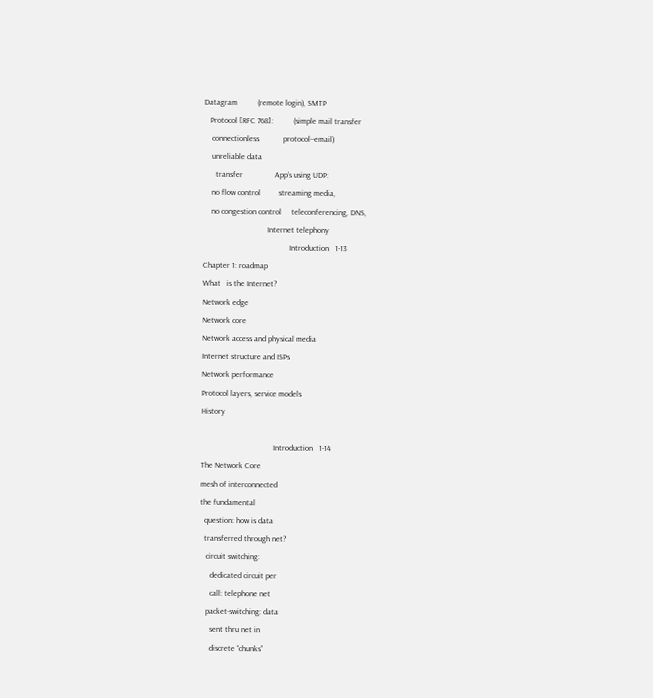Datagram          (remote login), SMTP
   Protocol [RFC 768]:          (simple mail transfer
    connectionless            protocol--email)
    unreliable data
      transfer                App’s using UDP:
    no flow control         streaming media,
    no congestion control     teleconferencing, DNS,
                                Internet telephony
                                           Introduction   1-13
Chapter 1: roadmap
What   is the Internet?
Network edge
Network core
Network access and physical media
Internet structure and ISPs
Network performance
Protocol layers, service models
History

                                    Introduction   1-14
The Network Core
mesh of interconnected
the fundamental
  question: how is data
  transferred through net?
   circuit switching:
     dedicated circuit per
     call: telephone net
   packet-switching: data
     sent thru net in
     discrete “chunks”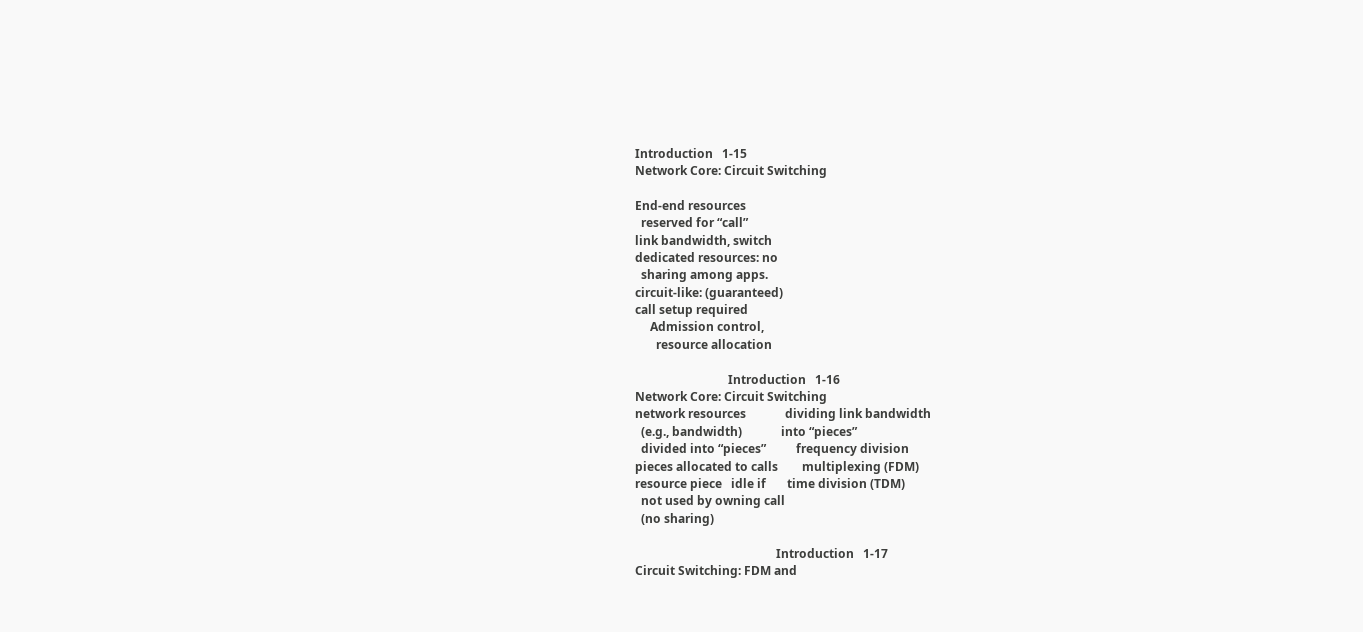Introduction   1-15
Network Core: Circuit Switching

End-end resources
  reserved for “call”
link bandwidth, switch
dedicated resources: no
  sharing among apps.
circuit-like: (guaranteed)
call setup required
     Admission control,
       resource allocation

                               Introduction   1-16
Network Core: Circuit Switching
network resources             dividing link bandwidth
  (e.g., bandwidth)             into “pieces”
  divided into “pieces”          frequency division
pieces allocated to calls        multiplexing (FDM)
resource piece   idle if       time division (TDM)
  not used by owning call
  (no sharing)

                                               Introduction   1-17
Circuit Switching: FDM and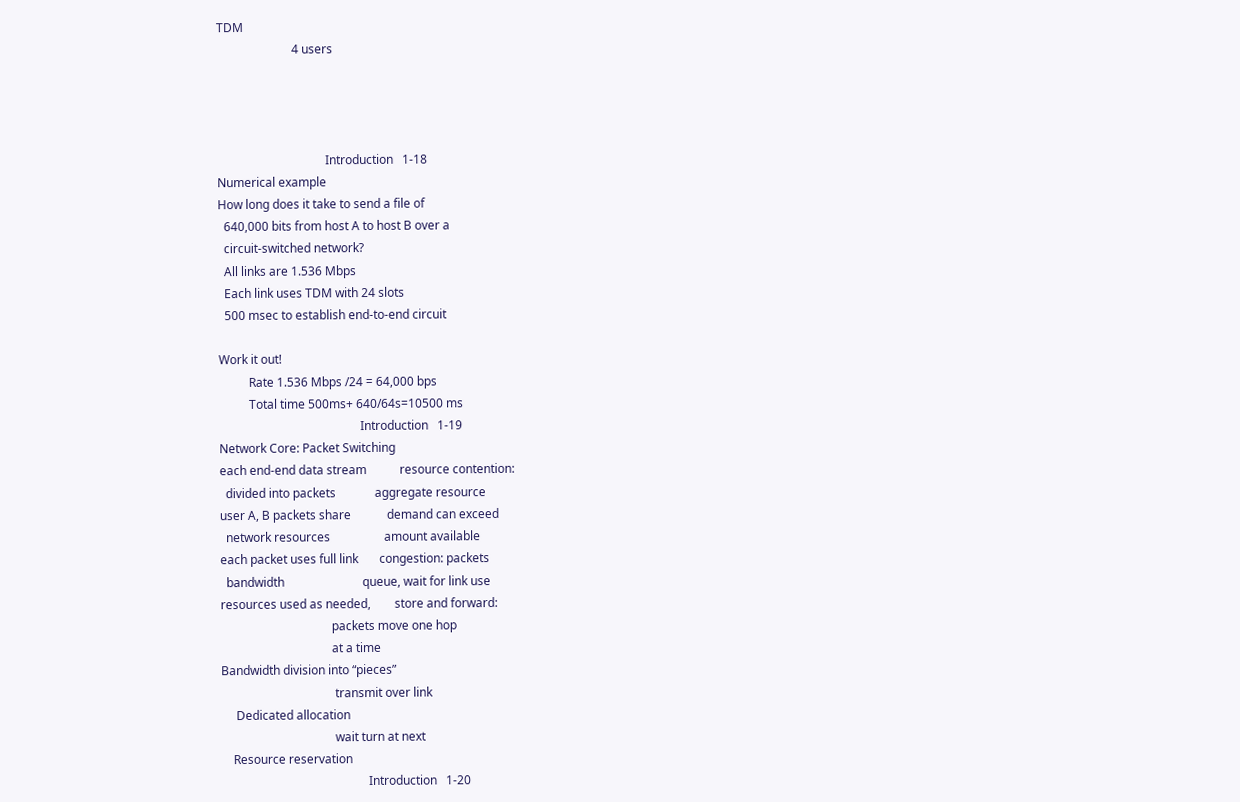TDM
                         4 users




                                    Introduction   1-18
Numerical example
How long does it take to send a file of
  640,000 bits from host A to host B over a
  circuit-switched network?
  All links are 1.536 Mbps
  Each link uses TDM with 24 slots
  500 msec to establish end-to-end circuit

Work it out!
          Rate 1.536 Mbps /24 = 64,000 bps
          Total time 500ms+ 640/64s=10500 ms
                                               Introduction   1-19
Network Core: Packet Switching
each end-end data stream           resource contention:
  divided into packets             aggregate resource
user A, B packets share            demand can exceed
  network resources                  amount available
each packet uses full link       congestion: packets
  bandwidth                          queue, wait for link use
resources used as needed,        store and forward:
                                     packets move one hop
                                     at a time
Bandwidth division into “pieces”
                                      transmit over link
     Dedicated allocation
                                      wait turn at next
    Resource reservation
                                                 Introduction   1-20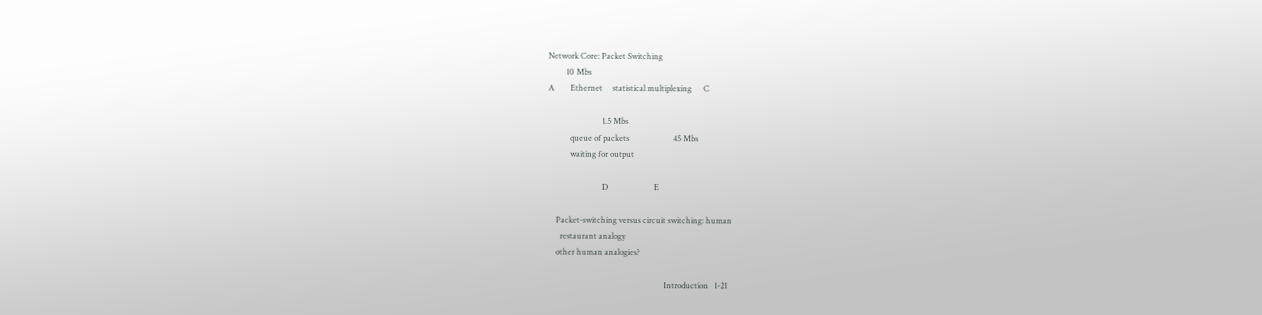Network Core: Packet Switching
         10 Mbs
A        Ethernet     statistical multiplexing      C

                           1.5 Mbs
           queue of packets                      45 Mbs
           waiting for output

                           D                       E

    Packet-switching versus circuit switching: human
      restaurant analogy
    other human analogies?

                                                          Introduction   1-21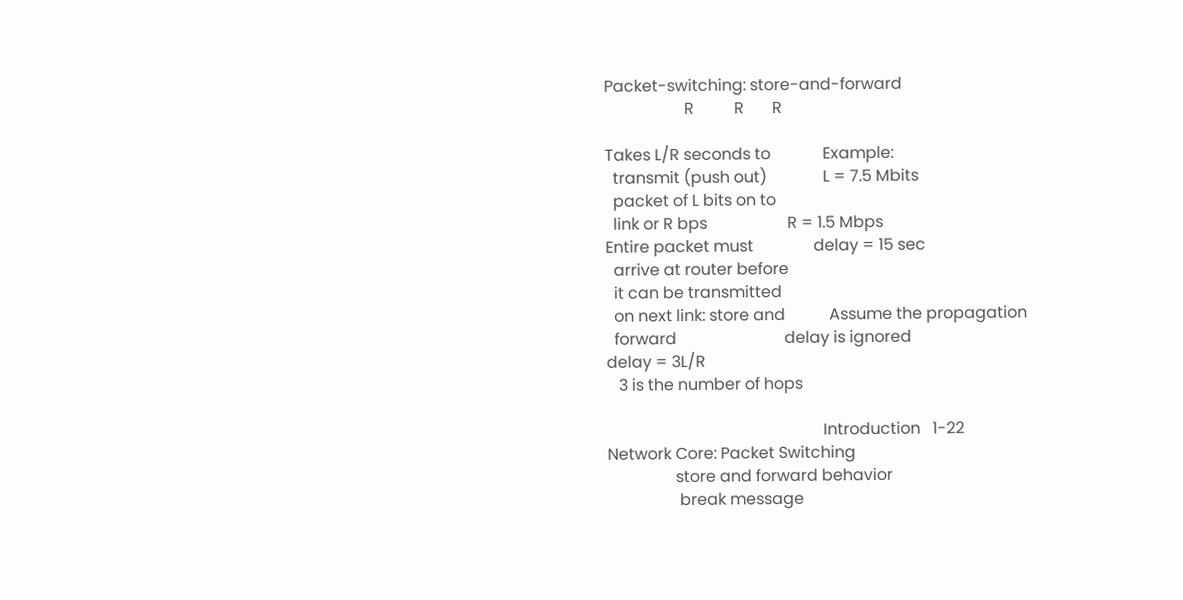Packet-switching: store-and-forward
                    R          R       R

Takes L/R seconds to             Example:
  transmit (push out)              L = 7.5 Mbits
  packet of L bits on to
  link or R bps                    R = 1.5 Mbps
Entire packet must               delay = 15 sec
  arrive at router before
  it can be transmitted
  on next link: store and           Assume the propagation
  forward                           delay is ignored
delay = 3L/R
   3 is the number of hops

                                                      Introduction   1-22
Network Core: Packet Switching
                 store and forward behavior
                  break message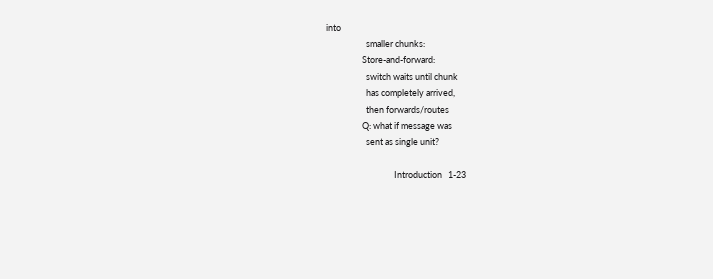into
                    smaller chunks:
                  Store-and-forward:
                    switch waits until chunk
                    has completely arrived,
                    then forwards/routes
                  Q: what if message was
                    sent as single unit?

                                  Introduction   1-23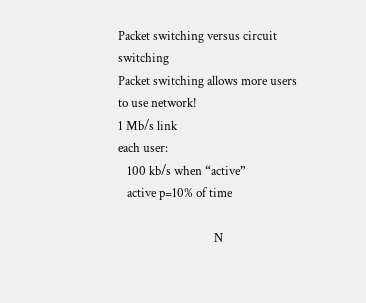Packet switching versus circuit switching
Packet switching allows more users to use network!
1 Mb/s link
each user:
   100 kb/s when “active”
   active p=10% of time

                                N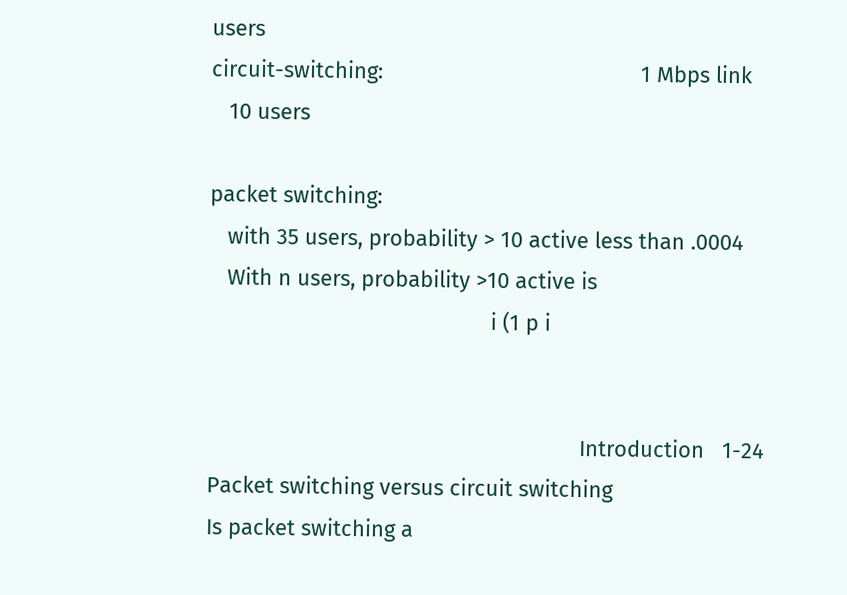users
circuit-switching:                                           1 Mbps link
   10 users

packet switching:
   with 35 users, probability > 10 active less than .0004
   With n users, probability >10 active is
                                               i (1 p i


                                                              Introduction   1-24
Packet switching versus circuit switching
Is packet switching a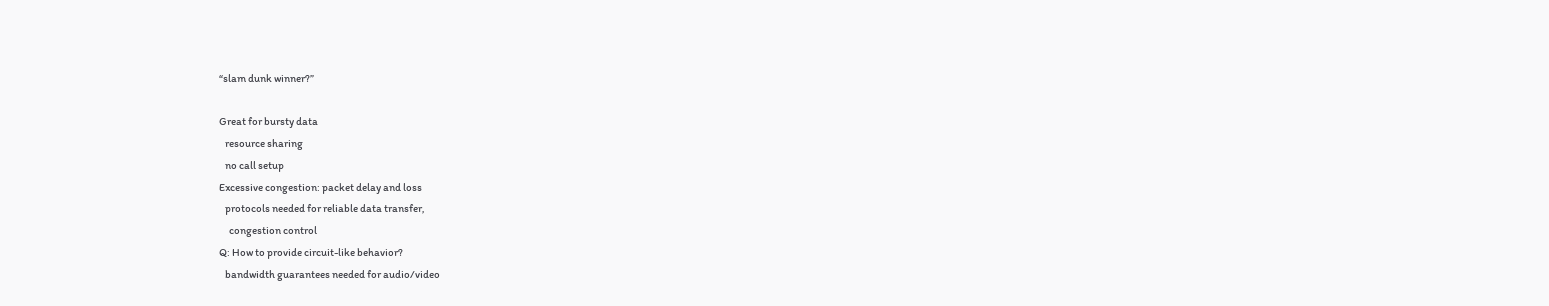“slam dunk winner?”

Great for bursty data
   resource sharing
   no call setup
Excessive congestion: packet delay and loss
   protocols needed for reliable data transfer,
     congestion control
Q: How to provide circuit-like behavior?
   bandwidth guarantees needed for audio/video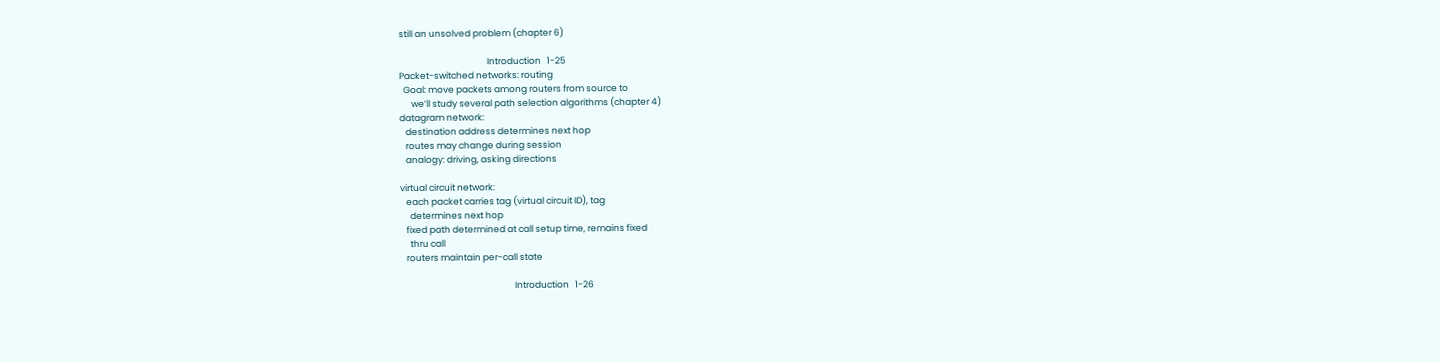still an unsolved problem (chapter 6)

                                            Introduction   1-25
Packet-switched networks: routing
  Goal: move packets among routers from source to
      we’ll study several path selection algorithms (chapter 4)
datagram network:
   destination address determines next hop
   routes may change during session
   analogy: driving, asking directions

virtual circuit network:
   each packet carries tag (virtual circuit ID), tag
     determines next hop
   fixed path determined at call setup time, remains fixed
     thru call
   routers maintain per-call state

                                                         Introduction   1-26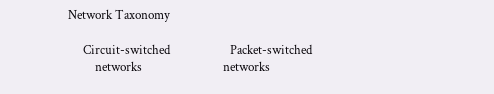Network Taxonomy

     Circuit-switched                    Packet-switched
         networks                           networks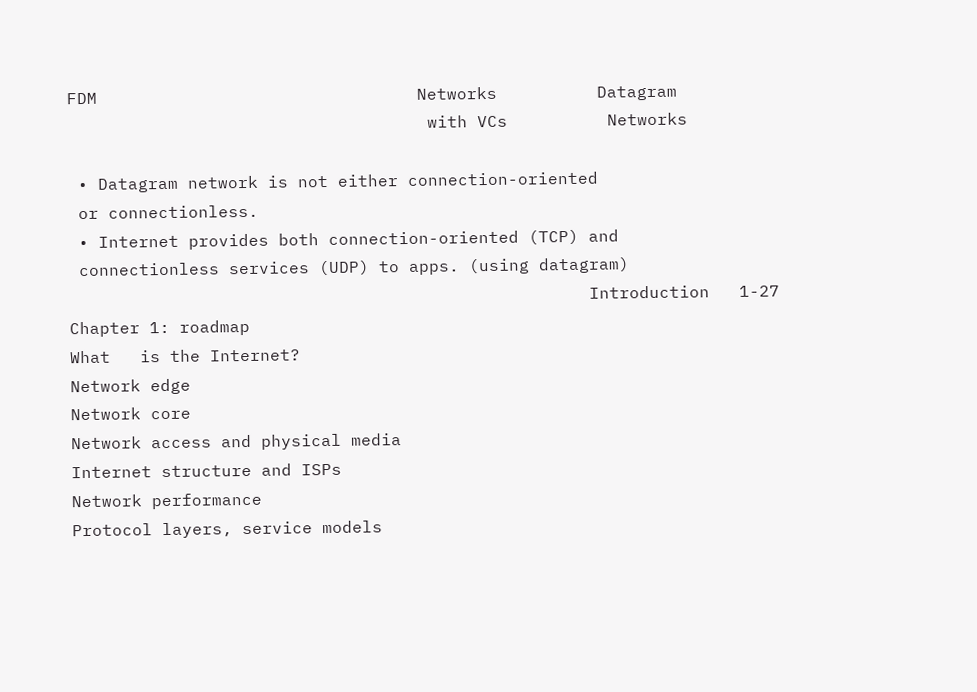FDM                                Networks          Datagram
                                    with VCs          Networks

 • Datagram network is not either connection-oriented
 or connectionless.
 • Internet provides both connection-oriented (TCP) and
 connectionless services (UDP) to apps. (using datagram)
                                                    Introduction   1-27
Chapter 1: roadmap
What   is the Internet?
Network edge
Network core
Network access and physical media
Internet structure and ISPs
Network performance
Protocol layers, service models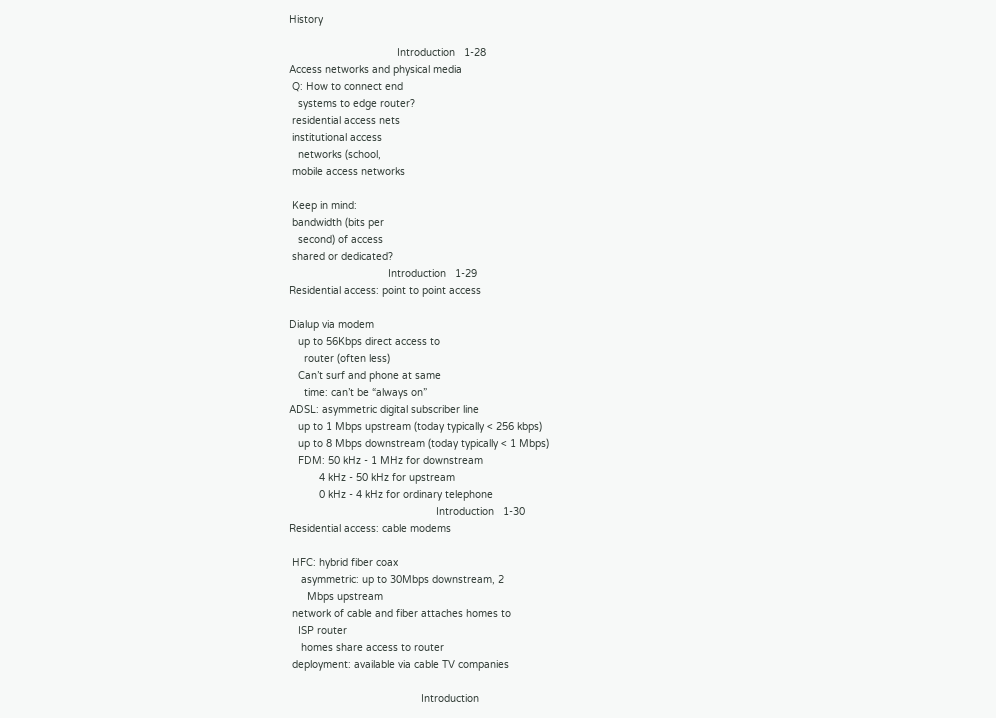History

                                    Introduction   1-28
Access networks and physical media
 Q: How to connect end
   systems to edge router?
 residential access nets
 institutional access
   networks (school,
 mobile access networks

 Keep in mind:
 bandwidth (bits per
   second) of access
 shared or dedicated?
                                 Introduction   1-29
Residential access: point to point access

Dialup via modem
   up to 56Kbps direct access to
     router (often less)
   Can’t surf and phone at same
     time: can’t be “always on”
ADSL: asymmetric digital subscriber line
   up to 1 Mbps upstream (today typically < 256 kbps)
   up to 8 Mbps downstream (today typically < 1 Mbps)
   FDM: 50 kHz - 1 MHz for downstream
          4 kHz - 50 kHz for upstream
          0 kHz - 4 kHz for ordinary telephone
                                                 Introduction   1-30
Residential access: cable modems

 HFC: hybrid fiber coax
    asymmetric: up to 30Mbps downstream, 2
      Mbps upstream
 network of cable and fiber attaches homes to
   ISP router
    homes share access to router
 deployment: available via cable TV companies

                                            Introduction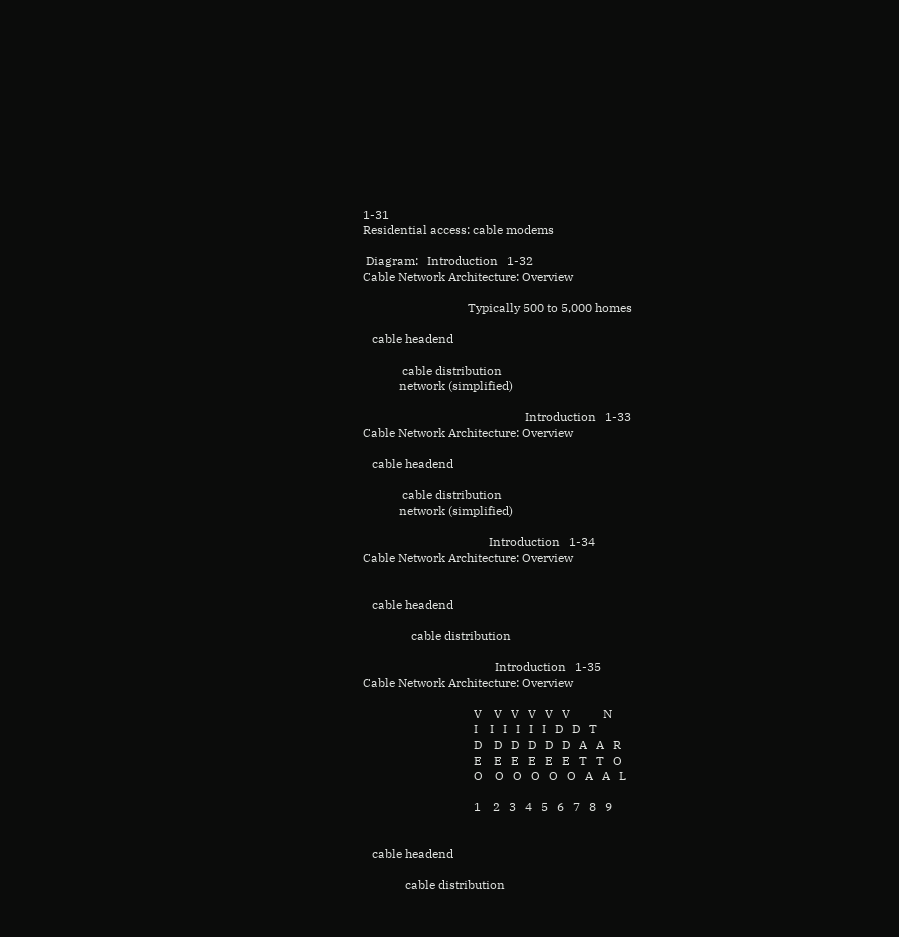1-31
Residential access: cable modems

 Diagram:   Introduction   1-32
Cable Network Architecture: Overview

                                   Typically 500 to 5,000 homes

   cable headend

             cable distribution
            network (simplified)

                                                      Introduction   1-33
Cable Network Architecture: Overview

   cable headend

             cable distribution
            network (simplified)

                                          Introduction   1-34
Cable Network Architecture: Overview


   cable headend

                cable distribution

                                            Introduction   1-35
Cable Network Architecture: Overview

                                     V    V   V   V   V   V           N
                                     I    I   I   I   I   I   D   D   T
                                     D    D   D   D   D   D   A   A   R
                                     E    E   E   E   E   E   T   T   O
                                     O    O   O   O   O   O   A   A   L

                                     1    2   3   4   5   6   7   8   9


   cable headend

              cable distribution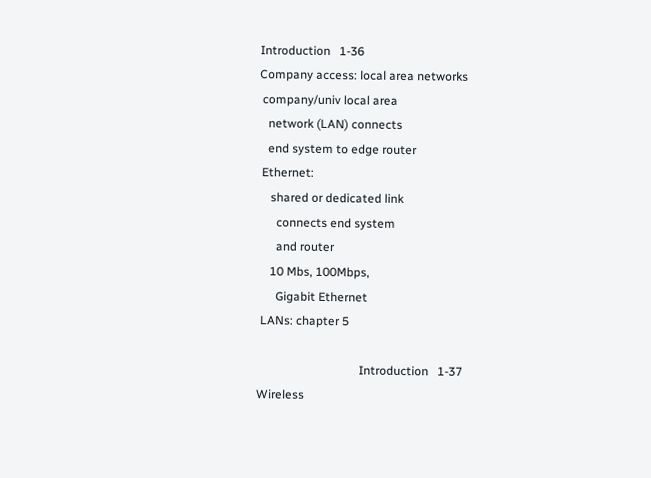Introduction   1-36
Company access: local area networks
 company/univ local area
   network (LAN) connects
   end system to edge router
 Ethernet:
    shared or dedicated link
      connects end system
      and router
    10 Mbs, 100Mbps,
      Gigabit Ethernet
 LANs: chapter 5

                                  Introduction   1-37
Wireless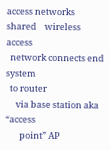access networks
shared    wireless access
  network connects end system
  to router
     via base station aka “access
       point” AP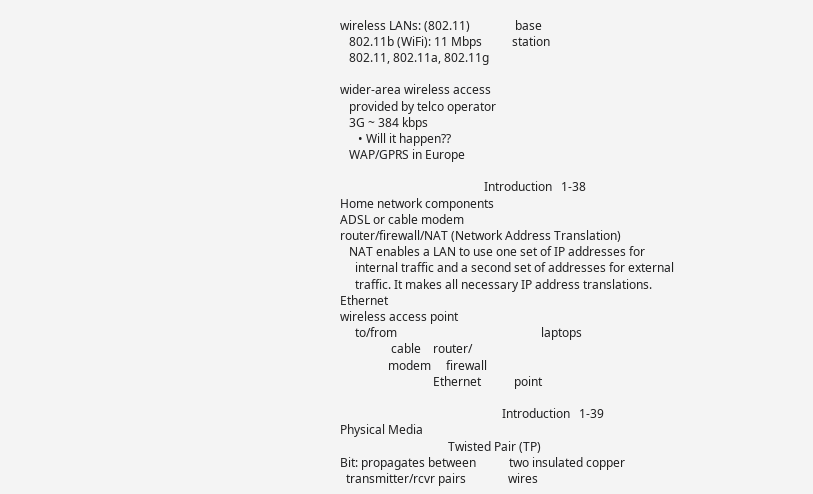wireless LANs: (802.11)               base
   802.11b (WiFi): 11 Mbps          station
   802.11, 802.11a, 802.11g

wider-area wireless access
   provided by telco operator
   3G ~ 384 kbps
      • Will it happen??
   WAP/GPRS in Europe

                                                Introduction   1-38
Home network components
ADSL or cable modem
router/firewall/NAT (Network Address Translation)
   NAT enables a LAN to use one set of IP addresses for
     internal traffic and a second set of addresses for external
     traffic. It makes all necessary IP address translations.
Ethernet
wireless access point
     to/from                                                laptops
                 cable    router/
                modem     firewall
                               Ethernet           point

                                                      Introduction   1-39
Physical Media
                                    Twisted Pair (TP)
Bit: propagates between           two insulated copper
  transmitter/rcvr pairs              wires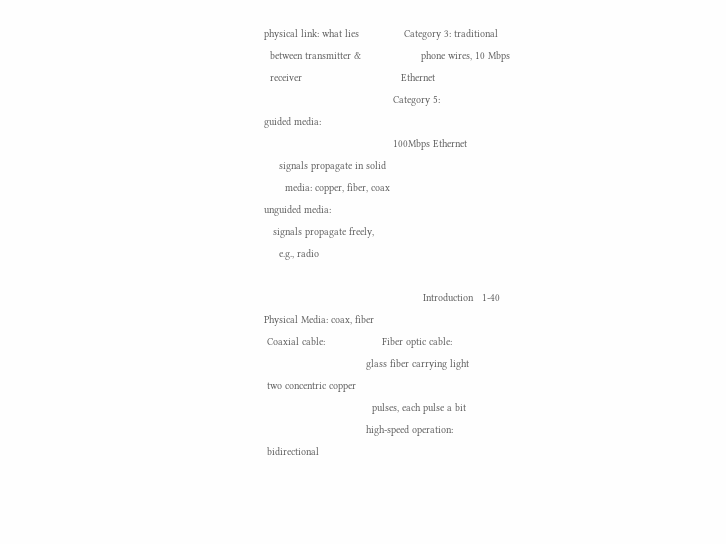physical link: what lies               Category 3: traditional
  between transmitter &                    phone wires, 10 Mbps
  receiver                                 Ethernet
                                           Category 5:
guided media:
                                           100Mbps Ethernet
     signals propagate in solid
       media: copper, fiber, coax
unguided media:
   signals propagate freely,
     e.g., radio

                                                     Introduction   1-40
Physical Media: coax, fiber
 Coaxial cable:                   Fiber optic cable:
                                  glass fiber carrying light
 two concentric copper
                                    pulses, each pulse a bit
                                  high-speed operation:
 bidirectional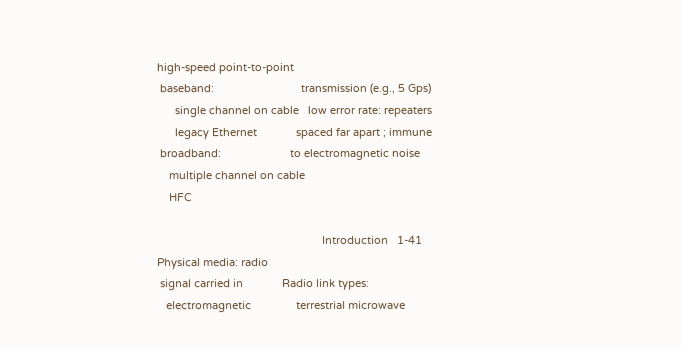high-speed point-to-point
 baseband:                             transmission (e.g., 5 Gps)
      single channel on cable   low error rate: repeaters
      legacy Ethernet             spaced far apart ; immune
 broadband:                       to electromagnetic noise
    multiple channel on cable
    HFC

                                                       Introduction   1-41
Physical media: radio
 signal carried in             Radio link types:
   electromagnetic               terrestrial microwave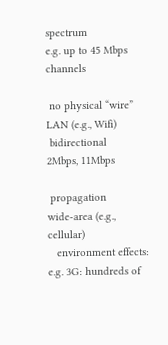spectrum                         e.g. up to 45 Mbps channels

 no physical “wire”            LAN (e.g., Wifi)
 bidirectional                    2Mbps, 11Mbps

 propagation                   wide-area (e.g., cellular)
   environment effects:             e.g. 3G: hundreds of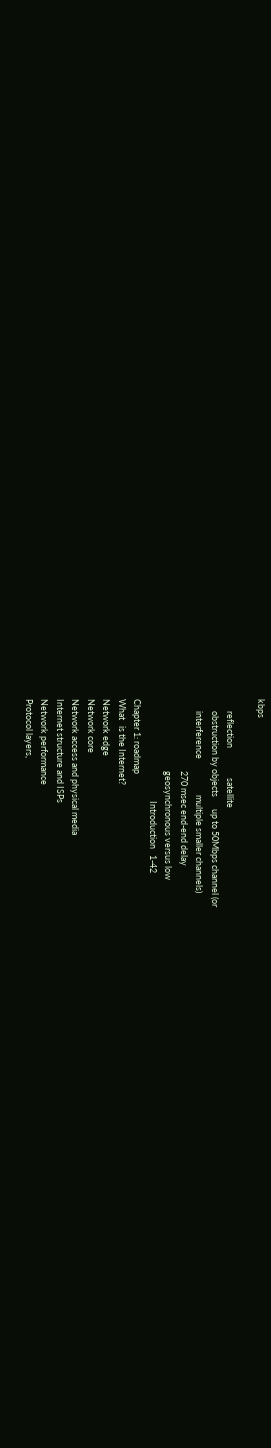kbps

      reflection               satellite
      obstruction by objects      up to 50Mbps channel (or
      interference                  multiple smaller channels)
                                    270 msec end-end delay
                                    geosynchronous versus low
                                                   Introduction   1-42
Chapter 1: roadmap
What   is the Internet?
Network edge
Network core
Network access and physical media
Internet structure and ISPs
Network performance
Protocol layers,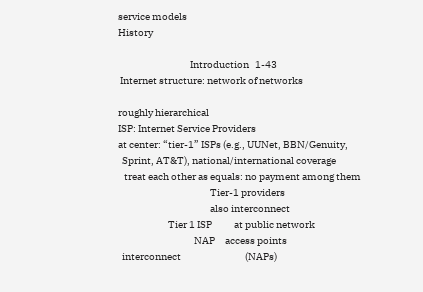service models
History

                                    Introduction   1-43
 Internet structure: network of networks

roughly hierarchical
ISP: Internet Service Providers
at center: “tier-1” ISPs (e.g., UUNet, BBN/Genuity,
  Sprint, AT&T), national/international coverage
   treat each other as equals: no payment among them
                                              Tier-1 providers
                                              also interconnect
                         Tier 1 ISP           at public network
                                      NAP     access points
  interconnect                                (NAPs)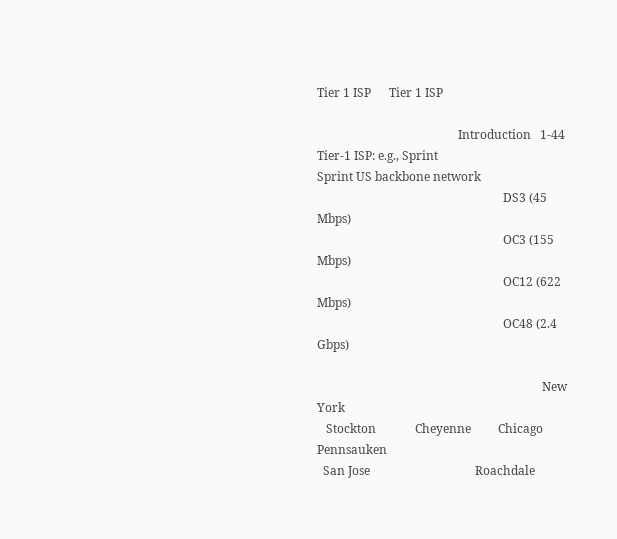Tier 1 ISP      Tier 1 ISP

                                               Introduction   1-44
Tier-1 ISP: e.g., Sprint
Sprint US backbone network
                                                              DS3 (45 Mbps)
                                                              OC3 (155 Mbps)
                                                              OC12 (622 Mbps)
                                                              OC48 (2.4 Gbps)

                                                                           New York
   Stockton             Cheyenne         Chicago                          Pennsauken
  San Jose                                   Roachdale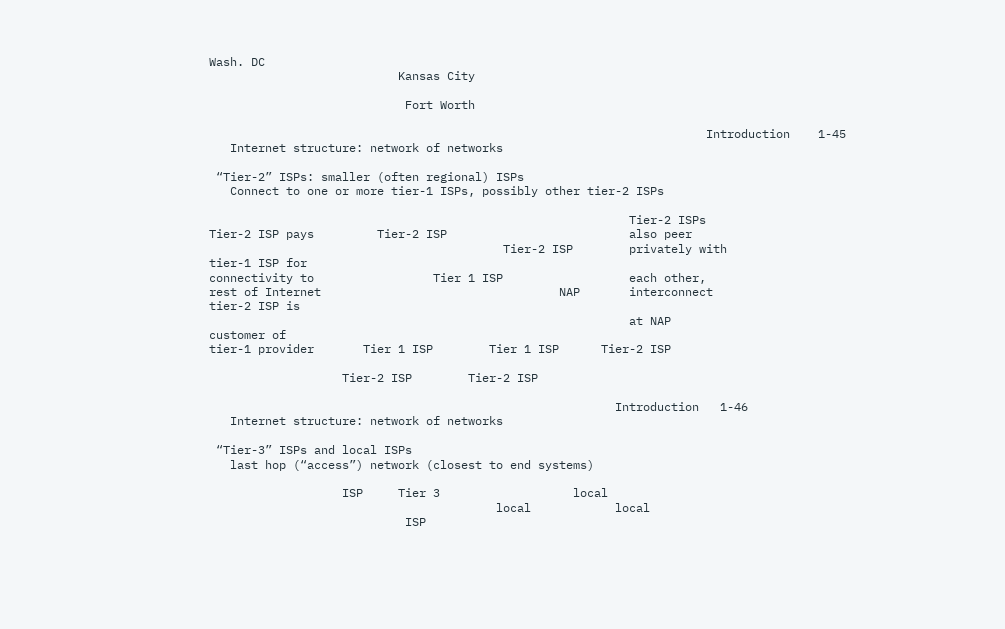Wash. DC
                           Kansas City

                            Fort Worth

                                                                       Introduction    1-45
   Internet structure: network of networks

 “Tier-2” ISPs: smaller (often regional) ISPs
   Connect to one or more tier-1 ISPs, possibly other tier-2 ISPs

                                                            Tier-2 ISPs
Tier-2 ISP pays         Tier-2 ISP                          also peer
                                          Tier-2 ISP        privately with
tier-1 ISP for
connectivity to                 Tier 1 ISP                  each other,
rest of Internet                                  NAP       interconnect
tier-2 ISP is
                                                            at NAP
customer of
tier-1 provider       Tier 1 ISP        Tier 1 ISP      Tier-2 ISP

                   Tier-2 ISP        Tier-2 ISP

                                                          Introduction   1-46
   Internet structure: network of networks

 “Tier-3” ISPs and local ISPs
   last hop (“access”) network (closest to end systems)

                   ISP     Tier 3                   local
                                         local            local
                            ISP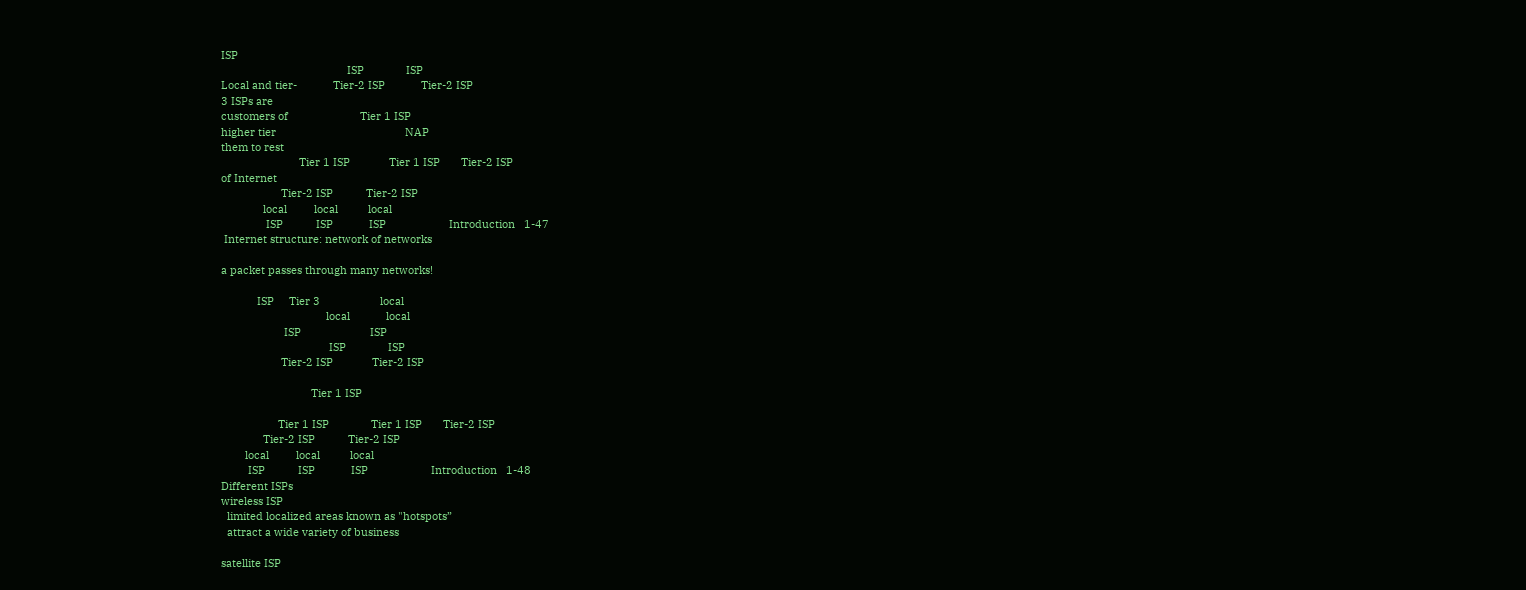ISP
                                          ISP              ISP
Local and tier-            Tier-2 ISP            Tier-2 ISP
3 ISPs are
customers of                        Tier 1 ISP
higher tier                                           NAP
them to rest
                          Tier 1 ISP             Tier 1 ISP       Tier-2 ISP
of Internet
                    Tier-2 ISP           Tier-2 ISP
              local         local          local
               ISP           ISP            ISP                     Introduction   1-47
 Internet structure: network of networks

a packet passes through many networks!

            ISP     Tier 3                    local
                                   local            local
                     ISP                       ISP
                                    ISP              ISP
                    Tier-2 ISP             Tier-2 ISP

                              Tier 1 ISP

                   Tier 1 ISP              Tier 1 ISP       Tier-2 ISP
              Tier-2 ISP           Tier-2 ISP
        local         local          local
         ISP           ISP            ISP                     Introduction   1-48
Different ISPs
wireless ISP
  limited localized areas known as "hotspots”
  attract a wide variety of business

satellite ISP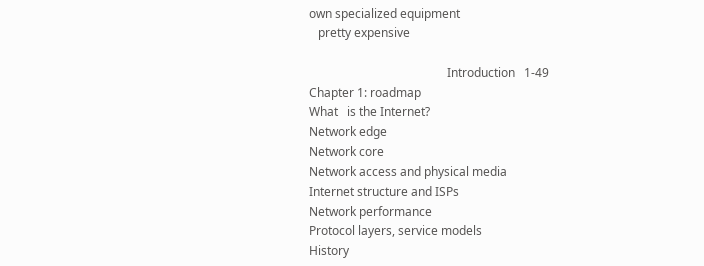own specialized equipment
   pretty expensive

                                              Introduction   1-49
Chapter 1: roadmap
What   is the Internet?
Network edge
Network core
Network access and physical media
Internet structure and ISPs
Network performance
Protocol layers, service models
History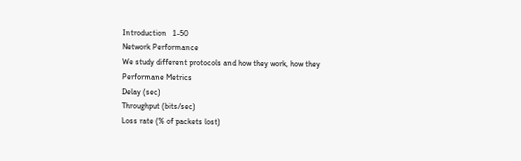Introduction   1-50
Network Performance
We study different protocols and how they work, how they
Performane Metrics
Delay (sec)
Throughput (bits/sec)
Loss rate (% of packets lost)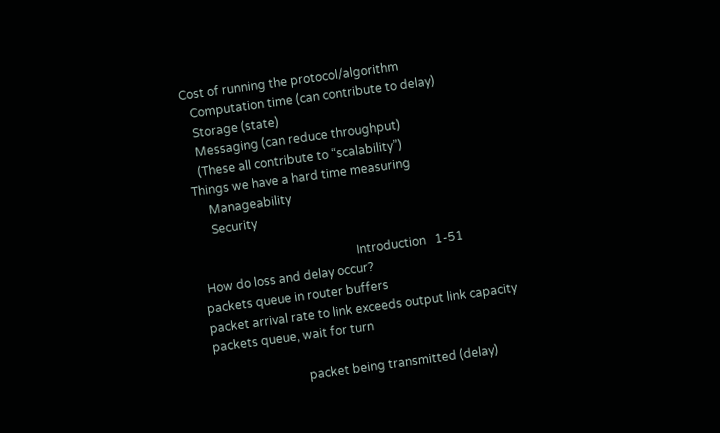Cost of running the protocol/algorithm
   Computation time (can contribute to delay)
   Storage (state)
   Messaging (can reduce throughput)
   (These all contribute to “scalability”)
Things we have a hard time measuring
     Manageability
     Security

                                                    Introduction   1-51
 How do loss and delay occur?
packets queue in router buffers
packet arrival rate to link exceeds output link capacity
packets queue, wait for turn

                               packet being transmitted (delay)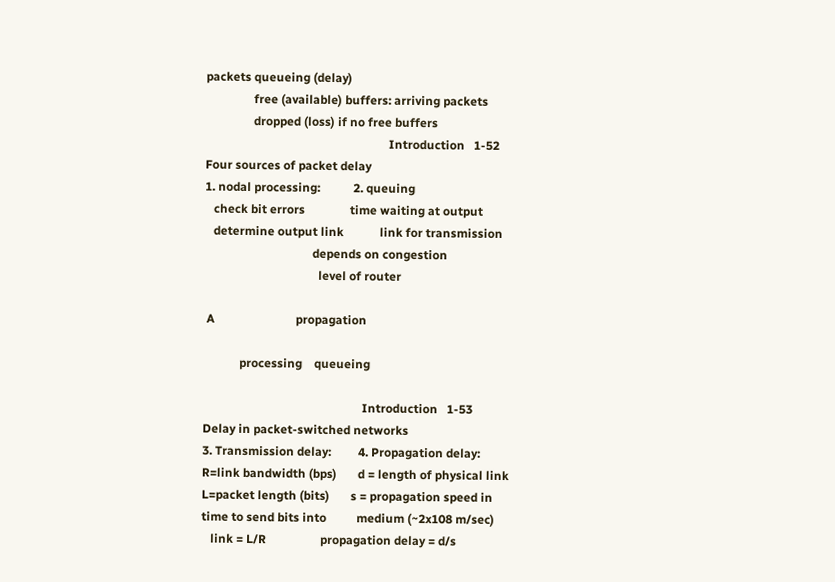packets queueing (delay)
                free (available) buffers: arriving packets
                dropped (loss) if no free buffers
                                                             Introduction   1-52
Four sources of packet delay
1. nodal processing:           2. queuing
   check bit errors               time waiting at output
   determine output link            link for transmission
                                    depends on congestion
                                      level of router

 A                           propagation

            processing    queueing

                                                     Introduction   1-53
Delay in packet-switched networks
3. Transmission delay:         4. Propagation delay:
R=link bandwidth (bps)       d = length of physical link
L=packet length (bits)       s = propagation speed in
time to send bits into          medium (~2x108 m/sec)
   link = L/R                  propagation delay = d/s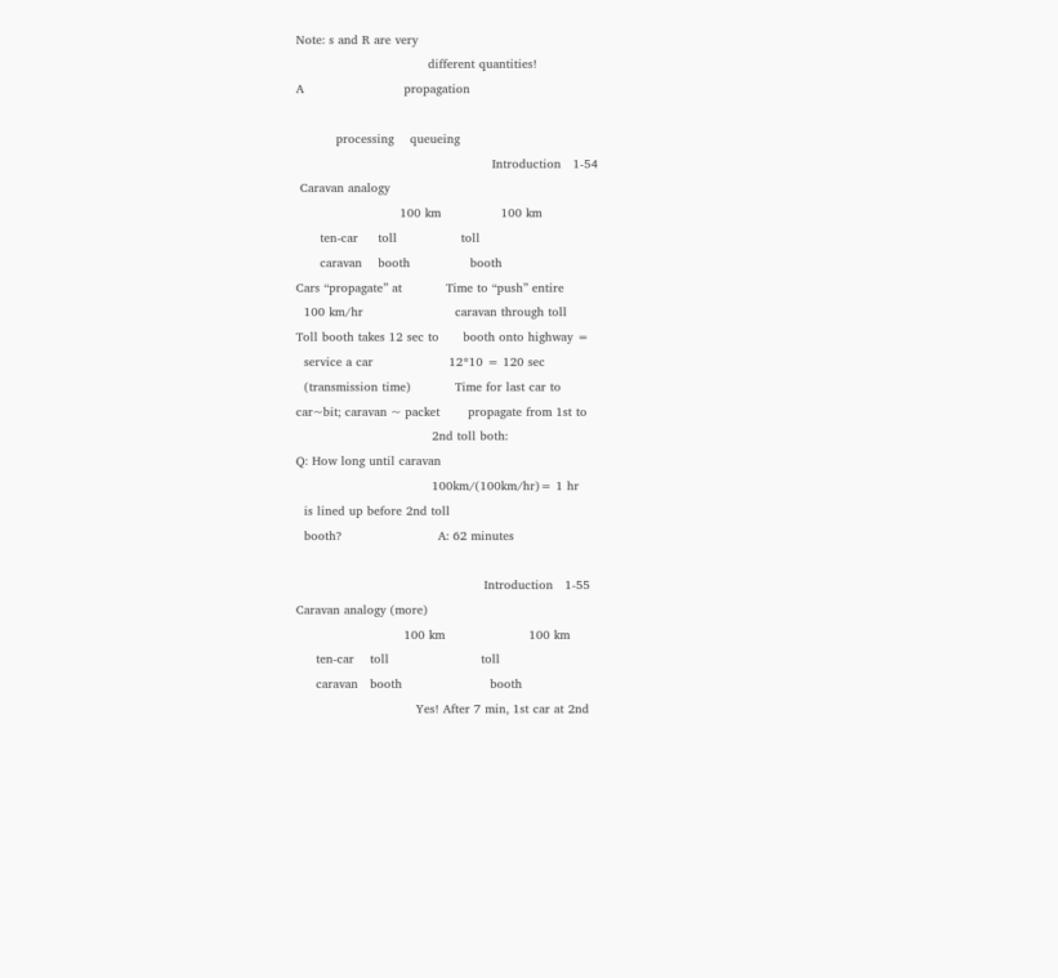Note: s and R are very
                                 different quantities!
A                         propagation

          processing    queueing
                                                 Introduction   1-54
 Caravan analogy
                          100 km               100 km
      ten-car     toll                toll
      caravan    booth               booth
Cars “propagate” at           Time to “push” entire
  100 km/hr                       caravan through toll
Toll booth takes 12 sec to      booth onto highway =
  service a car                   12*10 = 120 sec
  (transmission time)           Time for last car to
car~bit; caravan ~ packet       propagate from 1st to
                                  2nd toll both:
Q: How long until caravan
                                  100km/(100km/hr)= 1 hr
  is lined up before 2nd toll
  booth?                        A: 62 minutes

                                               Introduction   1-55
Caravan analogy (more)
                           100 km                     100 km
     ten-car    toll                       toll
     caravan   booth                      booth
                              Yes! After 7 min, 1st car at 2nd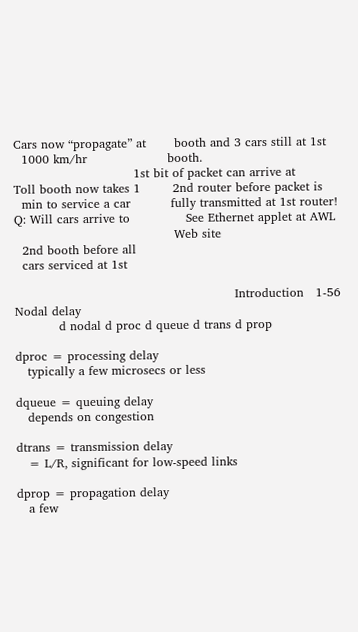Cars now “propagate” at       booth and 3 cars still at 1st
  1000 km/hr                    booth.
                              1st bit of packet can arrive at
Toll booth now takes 1        2nd router before packet is
  min to service a car          fully transmitted at 1st router!
Q: Will cars arrive to              See Ethernet applet at AWL
                                        Web site
  2nd booth before all
  cars serviced at 1st

                                                       Introduction   1-56
Nodal delay
           d nodal d proc d queue d trans d prop

dproc = processing delay
   typically a few microsecs or less

dqueue = queuing delay
   depends on congestion

dtrans = transmission delay
   = L/R, significant for low-speed links

dprop = propagation delay
   a few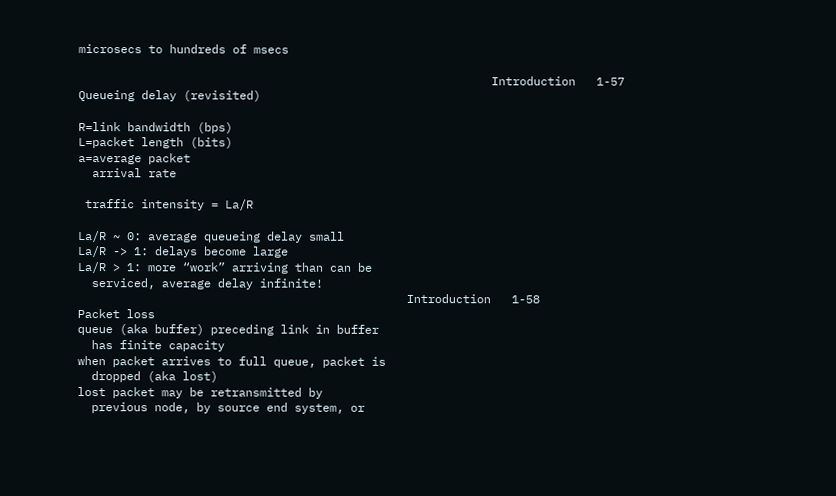microsecs to hundreds of msecs

                                                           Introduction   1-57
Queueing delay (revisited)

R=link bandwidth (bps)
L=packet length (bits)
a=average packet
  arrival rate

 traffic intensity = La/R

La/R ~ 0: average queueing delay small
La/R -> 1: delays become large
La/R > 1: more “work” arriving than can be
  serviced, average delay infinite!
                                               Introduction   1-58
Packet loss
queue (aka buffer) preceding link in buffer
  has finite capacity
when packet arrives to full queue, packet is
  dropped (aka lost)
lost packet may be retransmitted by
  previous node, by source end system, or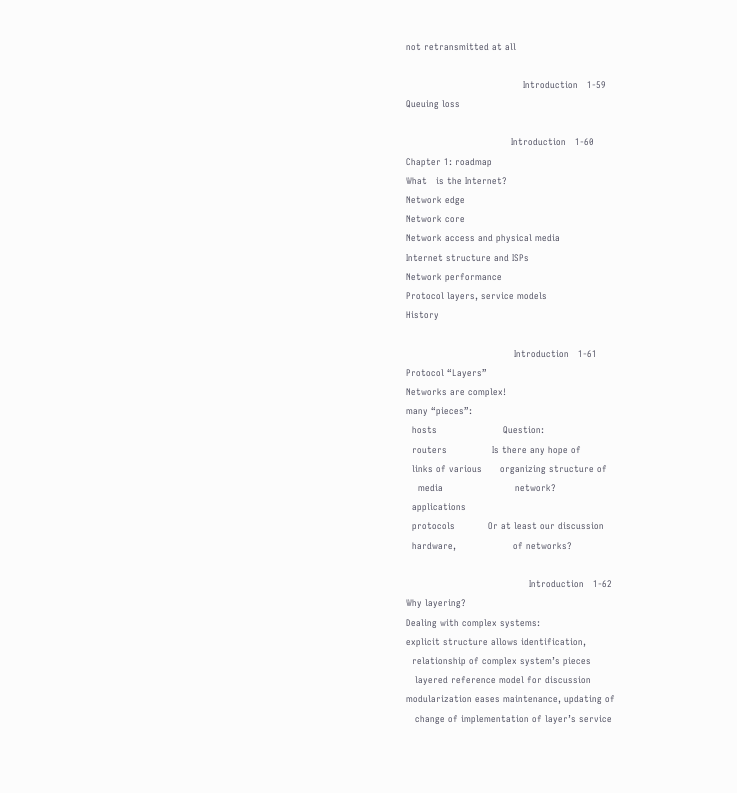not retransmitted at all

                                       Introduction   1-59
Queuing loss

                                   Introduction   1-60
Chapter 1: roadmap
What   is the Internet?
Network edge
Network core
Network access and physical media
Internet structure and ISPs
Network performance
Protocol layers, service models
History

                                    Introduction   1-61
Protocol “Layers”
Networks are complex!
many “pieces”:
  hosts                      Question:
  routers               Is there any hope of
  links of various      organizing structure of
    media                        network?
  applications
  protocols           Or at least our discussion
  hardware,                   of networks?

                                         Introduction   1-62
Why layering?
Dealing with complex systems:
explicit structure allows identification,
  relationship of complex system’s pieces
   layered reference model for discussion
modularization eases maintenance, updating of
   change of implementation of layer’s service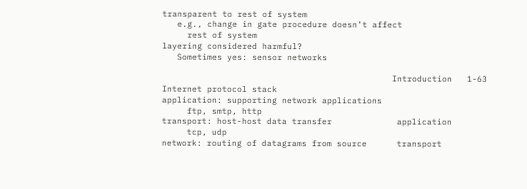transparent to rest of system
   e.g., change in gate procedure doesn’t affect
     rest of system
layering considered harmful?
   Sometimes yes: sensor networks

                                              Introduction   1-63
Internet protocol stack
application: supporting network applications
     ftp, smtp, http
transport: host-host data transfer             application
     tcp, udp
network: routing of datagrams from source      transport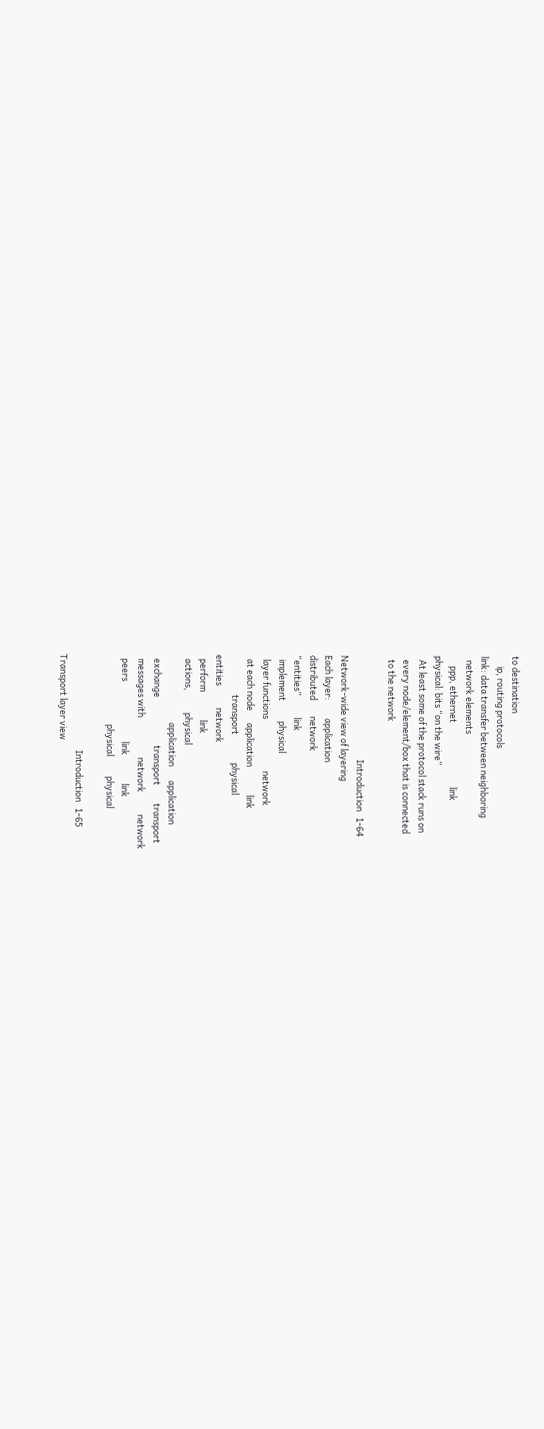to destination
     ip, routing protocols
link: data transfer between neighboring
  network elements
     ppp, ethernet                                link
physical: bits “on the wire”
  At least some of the protocol stack runs on
  every node/element/box that is connected
  to the network

                                                    Introduction   1-64
Network-wide view of layering
Each layer:         application
distributed        network
“entities”           link
  implement          physical
  layer functions                          network
  at each node      application              link
                    transport              physical
entities           network
  perform              link
  actions,           physical
                                  application       application
  exchange                        transport         transport
  messages with                    network           network
  peers                              link              link
                                   physical          physical

                                                Introduction   1-65
Transport layer view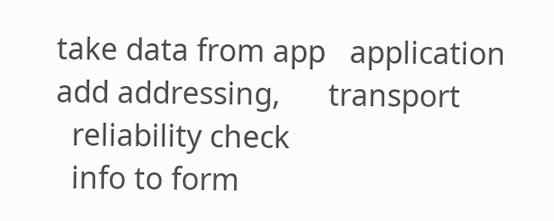take data from app   application
add addressing,      transport
  reliability check
  info to form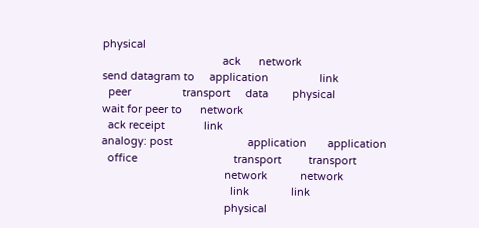physical
                                        ack      network
send datagram to     application                 link
  peer                 transport     data        physical
wait for peer to      network
  ack receipt             link
analogy: post                         application       application
  office                                transport         transport
                                         network           network
                                           link              link
                                         physical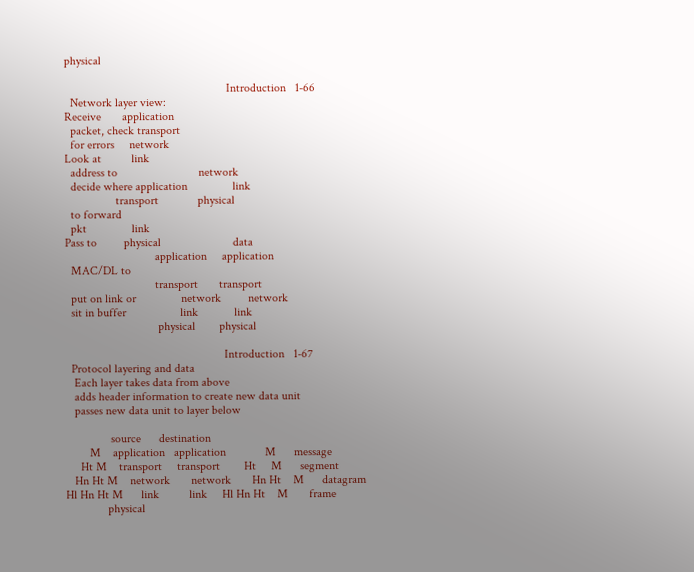physical

                                                      Introduction   1-66
  Network layer view:
Receive       application
  packet, check transport
  for errors     network
Look at          link
  address to                           network
  decide where application               link
                 transport             physical
  to forward
  pkt               link
Pass to         physical                        data
                              application     application
  MAC/DL to
                              transport       transport
  put on link or               network         network
  sit in buffer                  link            link
                               physical        physical

                                                     Introduction   1-67
  Protocol layering and data
   Each layer takes data from above
   adds header information to create new data unit
   passes new data unit to layer below

               source      destination
        M    application   application             M      message
     Ht M    transport     transport        Ht     M      segment
   Hn Ht M    network       network       Hn Ht    M      datagram
Hl Hn Ht M      link          link     Hl Hn Ht    M       frame
              physical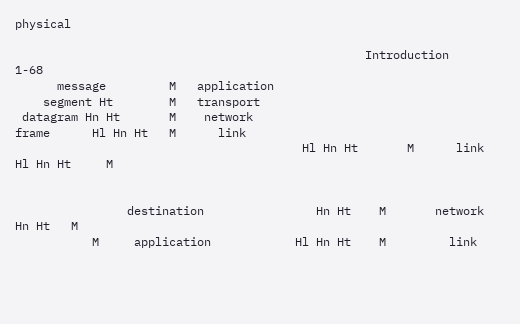physical

                                                  Introduction   1-68
      message         M   application
    segment Ht        M   transport
 datagram Hn Ht       M    network
frame      Hl Hn Ht   M      link
                                         Hl Hn Ht       M      link       Hl Hn Ht     M


                destination                Hn Ht    M       network        Hn Ht   M
           M     application            Hl Hn Ht    M         link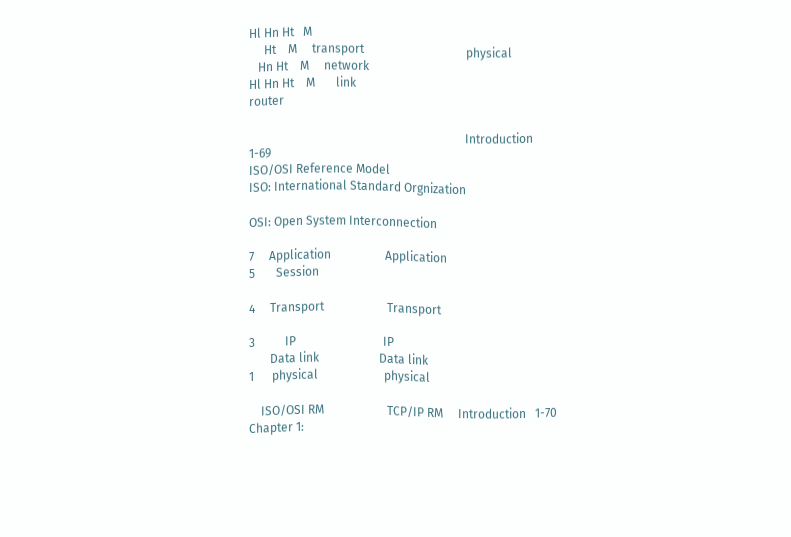Hl Hn Ht   M
     Ht    M     transport                                  physical
   Hn Ht    M     network
Hl Hn Ht    M       link                                                           router

                                                                        Introduction       1-69
ISO/OSI Reference Model
ISO: International Standard Orgnization

OSI: Open System Interconnection

7     Application                  Application
5       Session

4     Transport                     Transport

3          IP                             IP
       Data link                    Data link
1      physical                      physical

    ISO/OSI RM                     TCP/IP RM     Introduction   1-70
Chapter 1: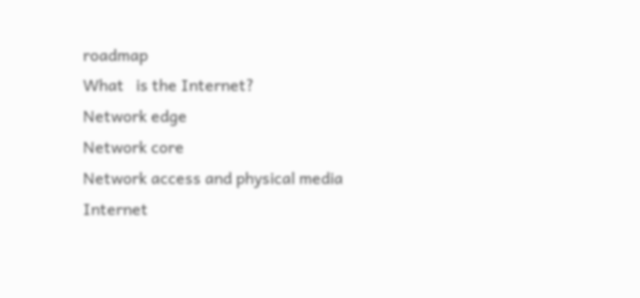roadmap
What   is the Internet?
Network edge
Network core
Network access and physical media
Internet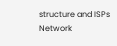structure and ISPs
Network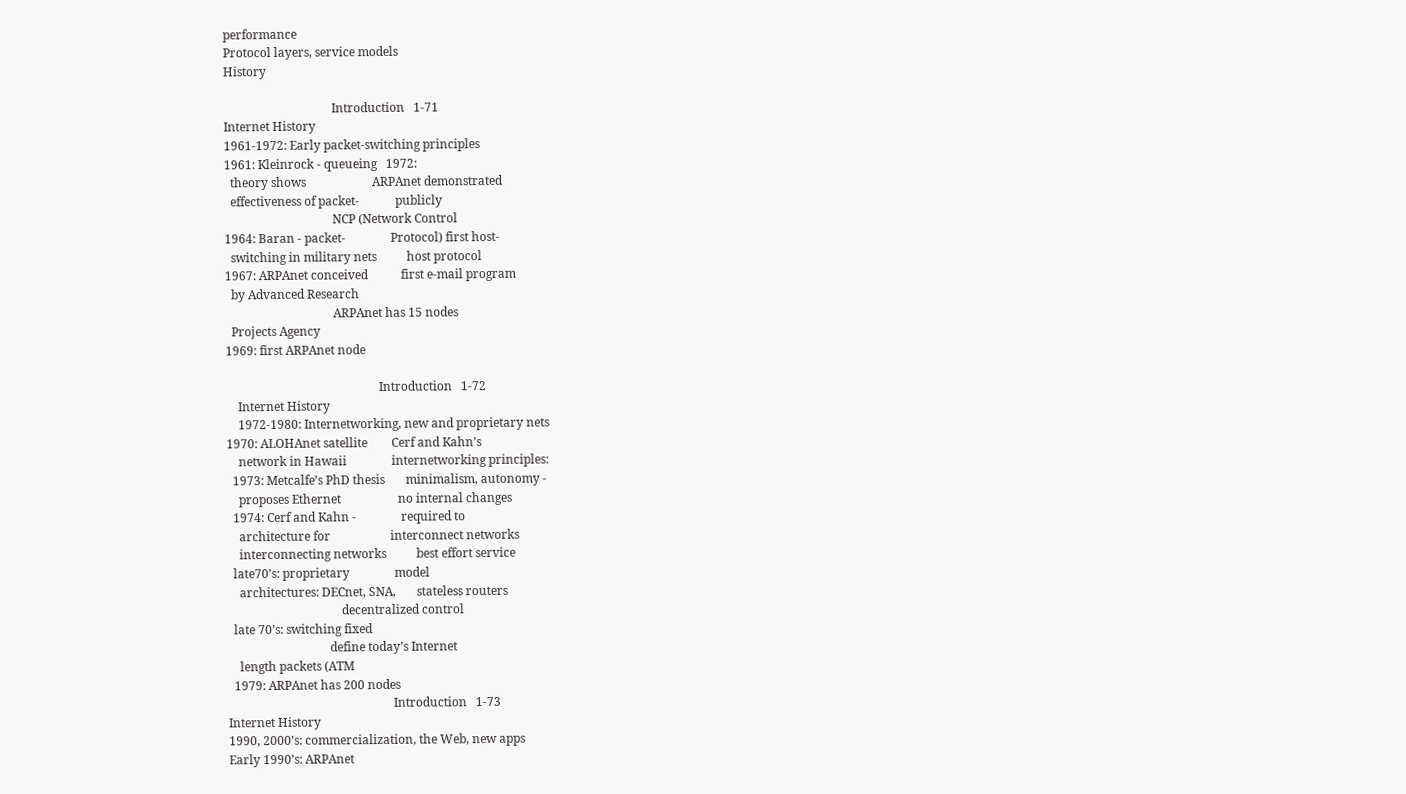performance
Protocol layers, service models
History

                                    Introduction   1-71
Internet History
1961-1972: Early packet-switching principles
1961: Kleinrock - queueing   1972:
  theory shows                      ARPAnet demonstrated
  effectiveness of packet-            publicly
                                    NCP (Network Control
1964: Baran - packet-               Protocol) first host-
  switching in military nets          host protocol
1967: ARPAnet conceived           first e-mail program
  by Advanced Research
                                    ARPAnet has 15 nodes
  Projects Agency
1969: first ARPAnet node

                                                   Introduction   1-72
    Internet History
    1972-1980: Internetworking, new and proprietary nets
1970: ALOHAnet satellite        Cerf and Kahn’s
    network in Hawaii               internetworking principles:
  1973: Metcalfe’s PhD thesis       minimalism, autonomy -
    proposes Ethernet                   no internal changes
  1974: Cerf and Kahn -               required to
    architecture for                    interconnect networks
    interconnecting networks          best effort service
  late70’s: proprietary               model
    architectures: DECnet, SNA,       stateless routers
                                      decentralized control
  late 70’s: switching fixed
                                  define today’s Internet
    length packets (ATM
  1979: ARPAnet has 200 nodes
                                                       Introduction   1-73
Internet History
1990, 2000’s: commercialization, the Web, new apps
Early 1990’s: ARPAnet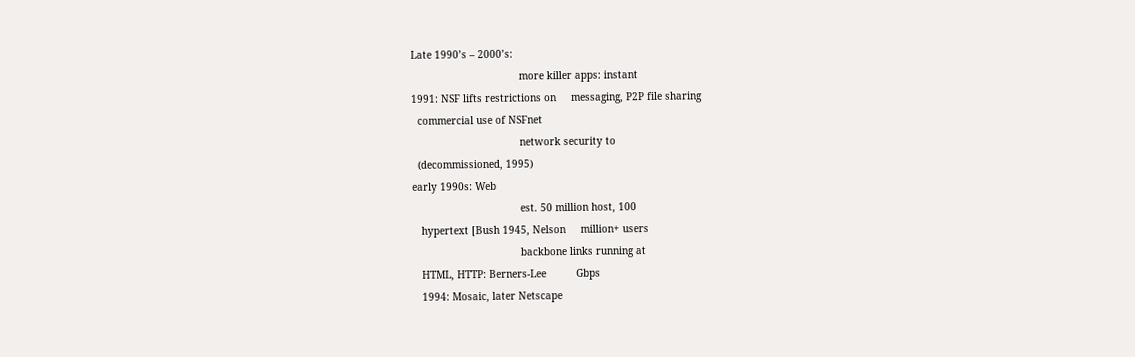Late 1990’s – 2000’s:
                                    more killer apps: instant
1991: NSF lifts restrictions on     messaging, P2P file sharing
  commercial use of NSFnet
                                    network security to
  (decommissioned, 1995)
early 1990s: Web
                                    est. 50 million host, 100
   hypertext [Bush 1945, Nelson     million+ users
                                    backbone links running at
   HTML, HTTP: Berners-Lee          Gbps
   1994: Mosaic, later Netscape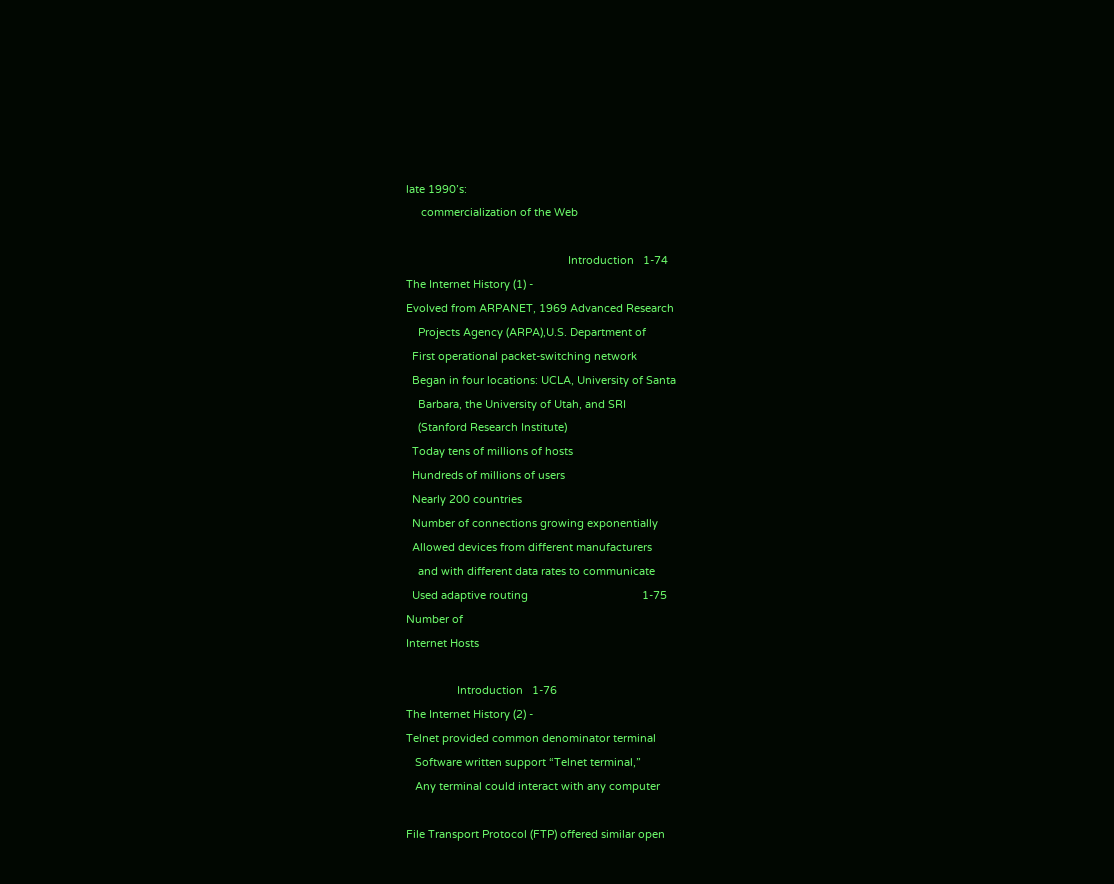late 1990’s:
     commercialization of the Web

                                                      Introduction   1-74
The Internet History (1) -
Evolved from ARPANET, 1969 Advanced Research
    Projects Agency (ARPA),U.S. Department of
  First operational packet-switching network
  Began in four locations: UCLA, University of Santa
    Barbara, the University of Utah, and SRI
    (Stanford Research Institute)
  Today tens of millions of hosts
  Hundreds of millions of users
  Nearly 200 countries
  Number of connections growing exponentially
  Allowed devices from different manufacturers
    and with different data rates to communicate
  Used adaptive routing                                      1-75
Number of
Internet Hosts

                 Introduction   1-76
The Internet History (2) -
Telnet provided common denominator terminal
   Software written support “Telnet terminal,”
   Any terminal could interact with any computer

File Transport Protocol (FTP) offered similar open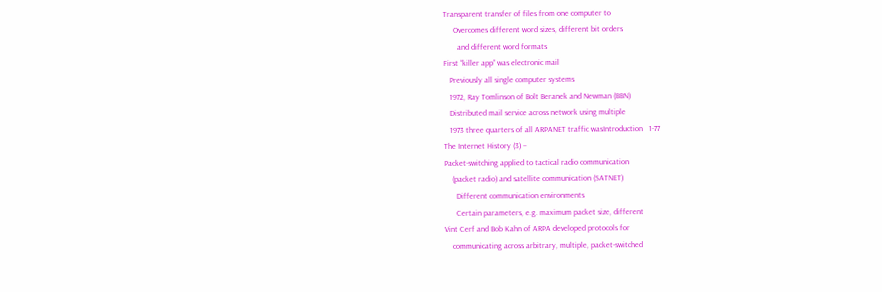Transparent transfer of files from one computer to
     Overcomes different word sizes, different bit orders
       and different word formats
First “killer app” was electronic mail
   Previously all single computer systems
   1972, Ray Tomlinson of Bolt Beranek and Newman (BBN)
   Distributed mail service across network using multiple
   1973 three quarters of all ARPANET traffic wasIntroduction   1-77
The Internet History (3) –
Packet-switching applied to tactical radio communication
    (packet radio) and satellite communication (SATNET)
      Different communication environments
      Certain parameters, e.g. maximum packet size, different
Vint Cerf and Bob Kahn of ARPA developed protocols for
    communicating across arbitrary, multiple, packet-switched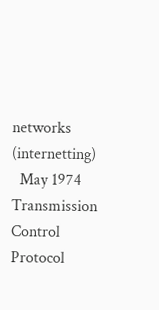networks (internetting)
  May 1974 Transmission Control Protocol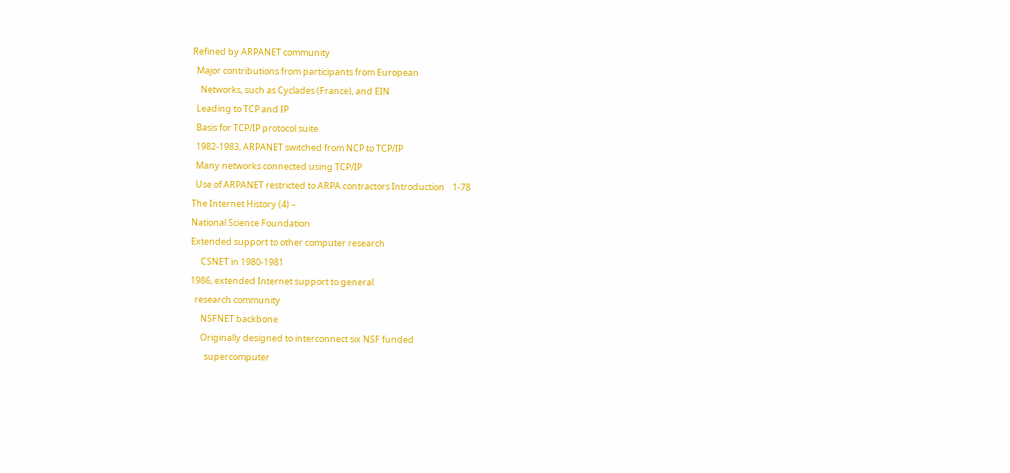Refined by ARPANET community
  Major contributions from participants from European
    Networks, such as Cyclades (France), and EIN
  Leading to TCP and IP
  Basis for TCP/IP protocol suite
  1982-1983, ARPANET switched from NCP to TCP/IP
  Many networks connected using TCP/IP
  Use of ARPANET restricted to ARPA contractors Introduction    1-78
The Internet History (4) –
National Science Foundation
Extended support to other computer research
     CSNET in 1980-1981
1986, extended Internet support to general
  research community
     NSFNET backbone
     Originally designed to interconnect six NSF funded
       supercomputer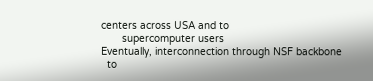centers across USA and to
       supercomputer users
Eventually, interconnection through NSF backbone
  to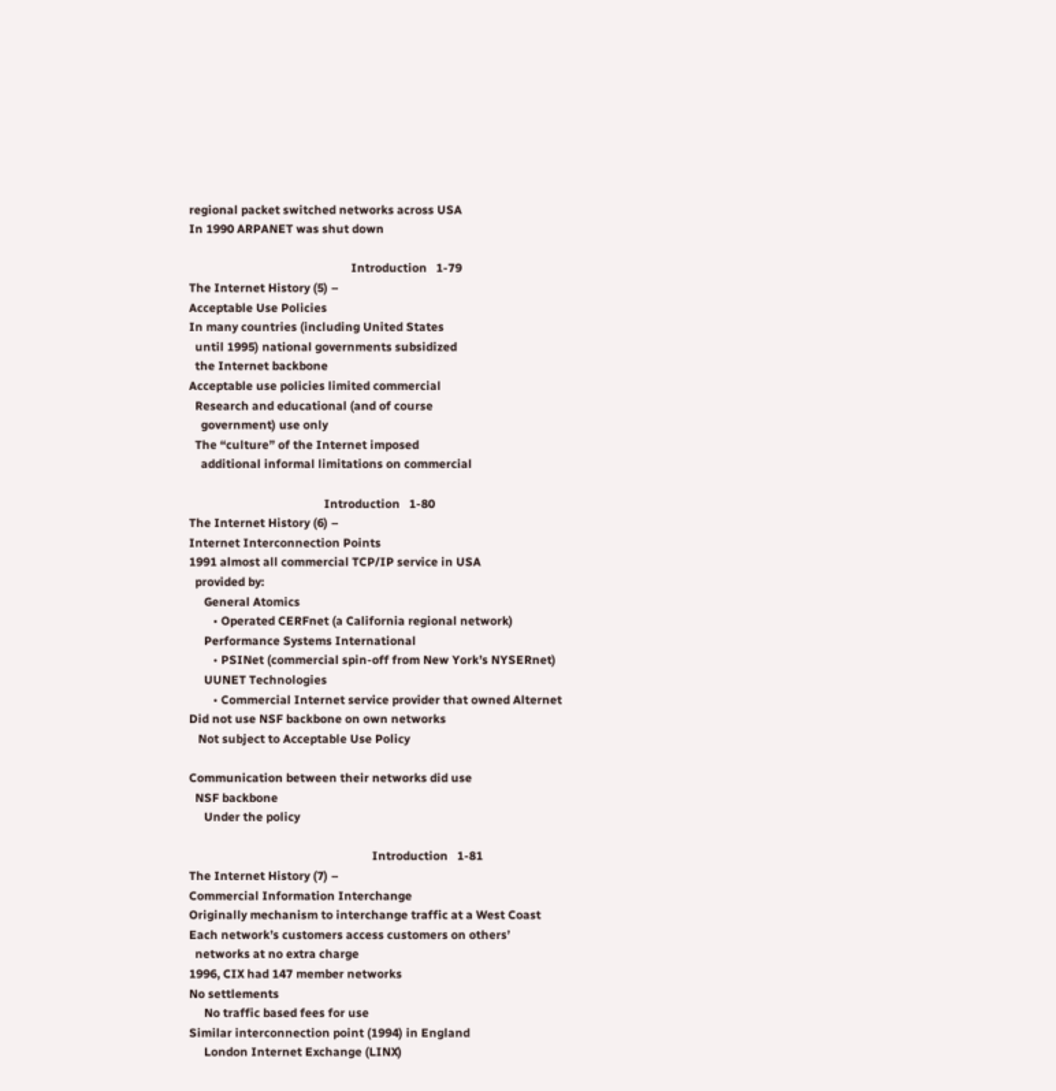regional packet switched networks across USA
In 1990 ARPANET was shut down

                                                      Introduction   1-79
The Internet History (5) –
Acceptable Use Policies
In many countries (including United States
  until 1995) national governments subsidized
  the Internet backbone
Acceptable use policies limited commercial
  Research and educational (and of course
    government) use only
  The “culture” of the Internet imposed
    additional informal limitations on commercial

                                             Introduction   1-80
The Internet History (6) –
Internet Interconnection Points
1991 almost all commercial TCP/IP service in USA
  provided by:
     General Atomics
        • Operated CERFnet (a California regional network)
     Performance Systems International
        • PSINet (commercial spin-off from New York’s NYSERnet)
     UUNET Technologies
        • Commercial Internet service provider that owned Alternet
Did not use NSF backbone on own networks
   Not subject to Acceptable Use Policy

Communication between their networks did use
  NSF backbone
     Under the policy

                                                             Introduction   1-81
The Internet History (7) –
Commercial Information Interchange
Originally mechanism to interchange traffic at a West Coast
Each network’s customers access customers on others’
  networks at no extra charge
1996, CIX had 147 member networks
No settlements
     No traffic based fees for use
Similar interconnection point (1994) in England
     London Internet Exchange (LINX)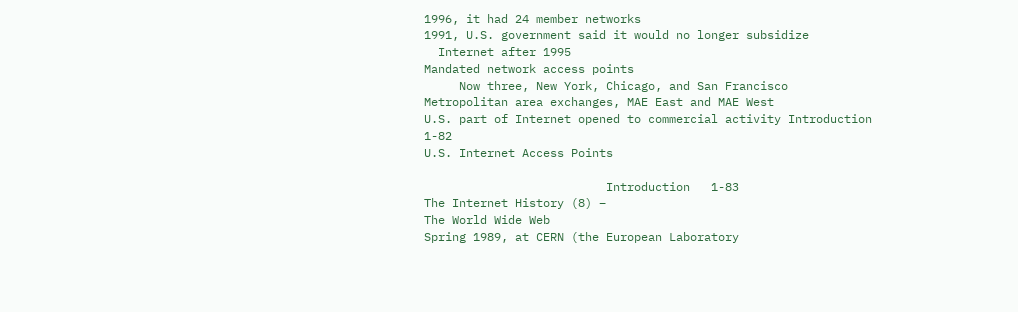1996, it had 24 member networks
1991, U.S. government said it would no longer subsidize
  Internet after 1995
Mandated network access points
     Now three, New York, Chicago, and San Francisco
Metropolitan area exchanges, MAE East and MAE West
U.S. part of Internet opened to commercial activity Introduction   1-82
U.S. Internet Access Points

                          Introduction   1-83
The Internet History (8) –
The World Wide Web
Spring 1989, at CERN (the European Laboratory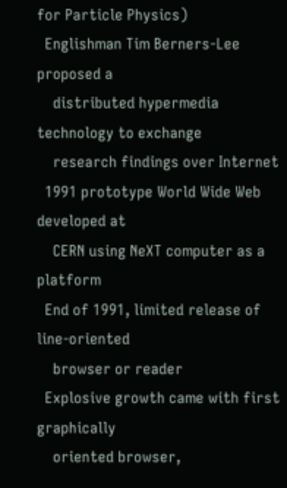for Particle Physics)
  Englishman Tim Berners-Lee proposed a
    distributed hypermedia technology to exchange
    research findings over Internet
  1991 prototype World Wide Web developed at
    CERN using NeXT computer as a platform
  End of 1991, limited release of line-oriented
    browser or reader
  Explosive growth came with first graphically
    oriented browser,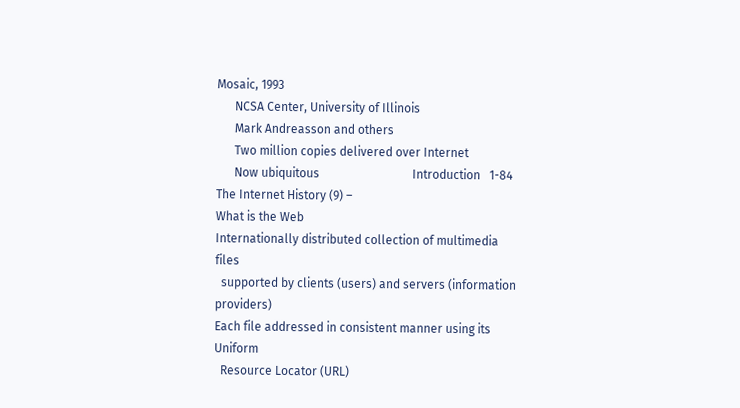Mosaic, 1993
      NCSA Center, University of Illinois
      Mark Andreasson and others
      Two million copies delivered over Internet
      Now ubiquitous                               Introduction   1-84
The Internet History (9) –
What is the Web
Internationally distributed collection of multimedia files
  supported by clients (users) and servers (information providers)
Each file addressed in consistent manner using its Uniform
  Resource Locator (URL)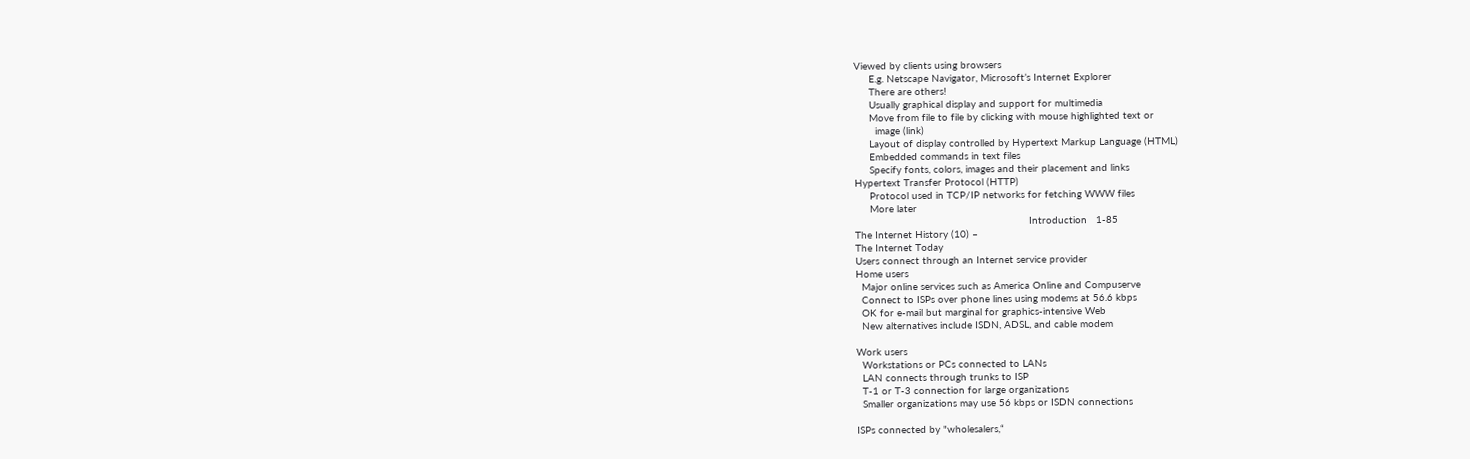Viewed by clients using browsers
     E.g. Netscape Navigator, Microsoft’s Internet Explorer
     There are others!
     Usually graphical display and support for multimedia
     Move from file to file by clicking with mouse highlighted text or
       image (link)
     Layout of display controlled by Hypertext Markup Language (HTML)
     Embedded commands in text files
     Specify fonts, colors, images and their placement and links
Hypertext Transfer Protocol (HTTP)
     Protocol used in TCP/IP networks for fetching WWW files
     More later
                                                          Introduction   1-85
The Internet History (10) –
The Internet Today
Users connect through an Internet service provider
Home users
  Major online services such as America Online and Compuserve
  Connect to ISPs over phone lines using modems at 56.6 kbps
  OK for e-mail but marginal for graphics-intensive Web
  New alternatives include ISDN, ADSL, and cable modem

Work users
  Workstations or PCs connected to LANs
  LAN connects through trunks to ISP
  T-1 or T-3 connection for large organizations
  Smaller organizations may use 56 kbps or ISDN connections

ISPs connected by "wholesalers,“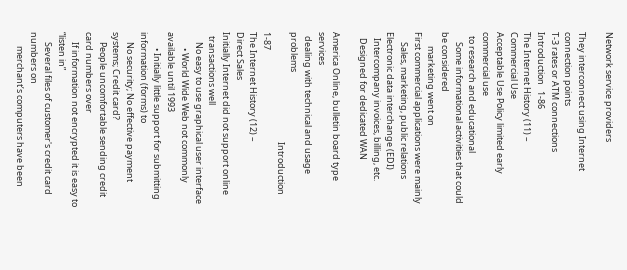Network service providers

They interconnect using Internet connection points
T-3 rates or ATM connections                     Introduction   1-86
The Internet History (11) –
Commercial Use
Acceptable Use Policy limited early commercial use
  to research and educational
     Some informational activities that could be considered
       marketing went on
First commercial applications were mainly
     Sales, marketing, public relations
Electronic data interchange (EDI)
   Intercompany invoices, billing, etc.
   Designed for dedicated WAN

America Online, bulletin board type services
  dealing with technical and usage problems
                                                       Introduction   1-87
The Internet History (12) –
Direct Sales
Initially Internet did not support online
  transactions well
     No easy to use graphical user interface
        • World Wide Web not commonly available until 1993
        • Initially little support for submitting information (forms) to
     No security; No effective payment systems; Credit card?
     People uncomfortable sending credit card numbers over
     If information not encrypted it is easy to “listen in”
     Several files of customer's credit card numbers on
       merchant’s computers have been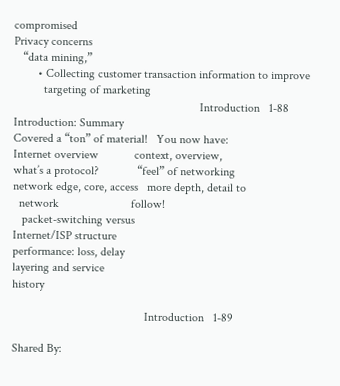compromised
Privacy concerns
   “data mining,”
        • Collecting customer transaction information to improve
          targeting of marketing
                                                              Introduction   1-88
Introduction: Summary
Covered a “ton” of material!   You now have:
Internet overview            context, overview,
what’s a protocol?             “feel” of networking
network edge, core, access   more depth, detail to
  network                        follow!
   packet-switching versus
Internet/ISP structure
performance: loss, delay
layering and service
history

                                            Introduction   1-89

Shared By: